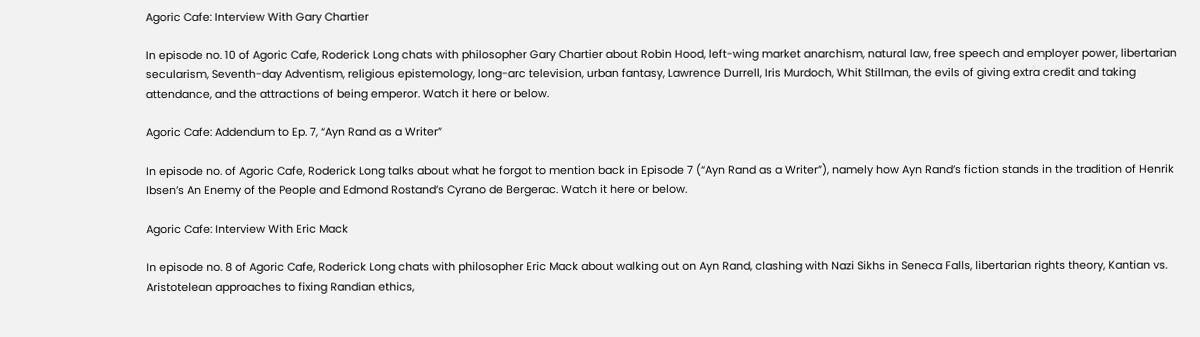Agoric Cafe: Interview With Gary Chartier

In episode no. 10 of Agoric Cafe, Roderick Long chats with philosopher Gary Chartier about Robin Hood, left-wing market anarchism, natural law, free speech and employer power, libertarian secularism, Seventh-day Adventism, religious epistemology, long-arc television, urban fantasy, Lawrence Durrell, Iris Murdoch, Whit Stillman, the evils of giving extra credit and taking attendance, and the attractions of being emperor. Watch it here or below.

Agoric Cafe: Addendum to Ep. 7, “Ayn Rand as a Writer”

In episode no. of Agoric Cafe, Roderick Long talks about what he forgot to mention back in Episode 7 (“Ayn Rand as a Writer”), namely how Ayn Rand’s fiction stands in the tradition of Henrik Ibsen’s An Enemy of the People and Edmond Rostand’s Cyrano de Bergerac. Watch it here or below.

Agoric Cafe: Interview With Eric Mack

In episode no. 8 of Agoric Cafe, Roderick Long chats with philosopher Eric Mack about walking out on Ayn Rand, clashing with Nazi Sikhs in Seneca Falls, libertarian rights theory, Kantian vs. Aristotelean approaches to fixing Randian ethics,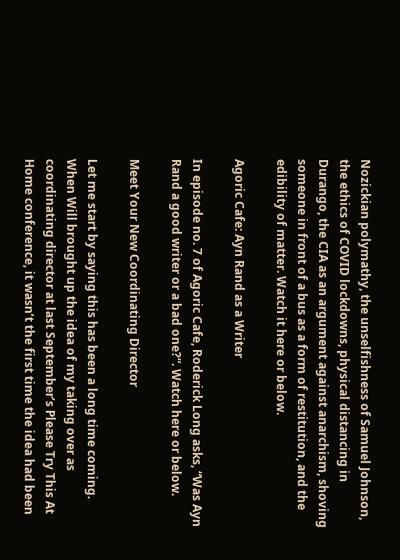Nozickian polymathy, the unselfishness of Samuel Johnson, the ethics of COVID lockdowns, physical distancing in Durango, the CIA as an argument against anarchism, shoving someone in front of a bus as a form of restitution, and the edibility of matter. Watch it here or below.

Agoric Cafe: Ayn Rand as a Writer

In episode no. 7 of Agoric Cafe, Roderick Long asks, “Was Ayn Rand a good writer or a bad one?“. Watch here or below.

Meet Your New Coordinating Director

Let me start by saying this has been a long time coming. When Will brought up the idea of my taking over as coordinating director at last September’s Please Try This At Home conference, it wasn’t the first time the idea had been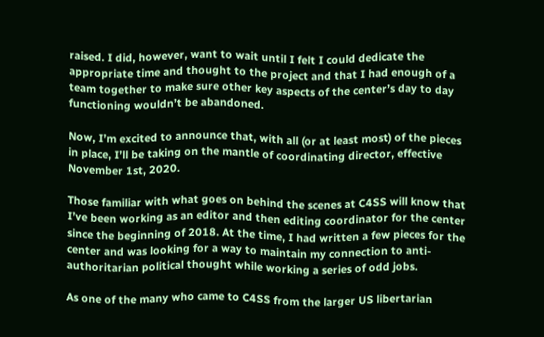raised. I did, however, want to wait until I felt I could dedicate the appropriate time and thought to the project and that I had enough of a team together to make sure other key aspects of the center’s day to day functioning wouldn’t be abandoned.

Now, I’m excited to announce that, with all (or at least most) of the pieces in place, I’ll be taking on the mantle of coordinating director, effective November 1st, 2020.

Those familiar with what goes on behind the scenes at C4SS will know that I’ve been working as an editor and then editing coordinator for the center since the beginning of 2018. At the time, I had written a few pieces for the center and was looking for a way to maintain my connection to anti-authoritarian political thought while working a series of odd jobs.

As one of the many who came to C4SS from the larger US libertarian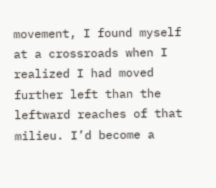movement, I found myself at a crossroads when I realized I had moved further left than the leftward reaches of that milieu. I’d become a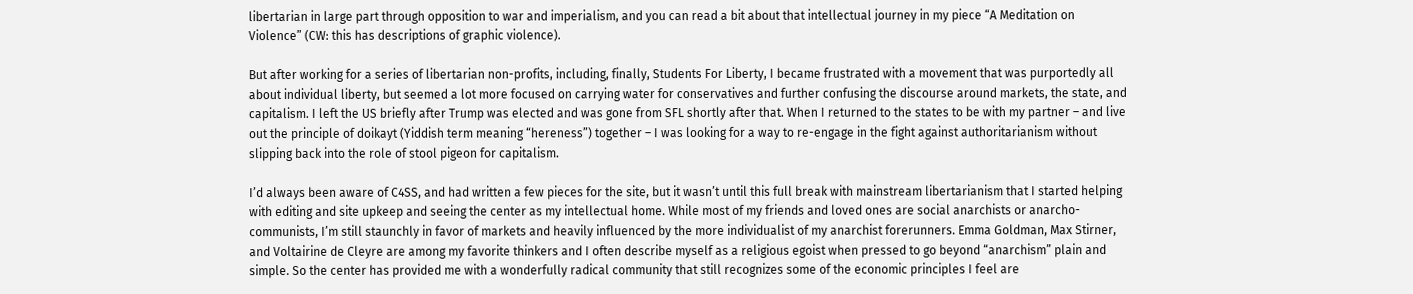libertarian in large part through opposition to war and imperialism, and you can read a bit about that intellectual journey in my piece “A Meditation on Violence” (CW: this has descriptions of graphic violence).

But after working for a series of libertarian non-profits, including, finally, Students For Liberty, I became frustrated with a movement that was purportedly all about individual liberty, but seemed a lot more focused on carrying water for conservatives and further confusing the discourse around markets, the state, and capitalism. I left the US briefly after Trump was elected and was gone from SFL shortly after that. When I returned to the states to be with my partner – and live out the principle of doikayt (Yiddish term meaning “hereness”) together – I was looking for a way to re-engage in the fight against authoritarianism without slipping back into the role of stool pigeon for capitalism.

I’d always been aware of C4SS, and had written a few pieces for the site, but it wasn’t until this full break with mainstream libertarianism that I started helping with editing and site upkeep and seeing the center as my intellectual home. While most of my friends and loved ones are social anarchists or anarcho-communists, I’m still staunchly in favor of markets and heavily influenced by the more individualist of my anarchist forerunners. Emma Goldman, Max Stirner, and Voltairine de Cleyre are among my favorite thinkers and I often describe myself as a religious egoist when pressed to go beyond “anarchism” plain and simple. So the center has provided me with a wonderfully radical community that still recognizes some of the economic principles I feel are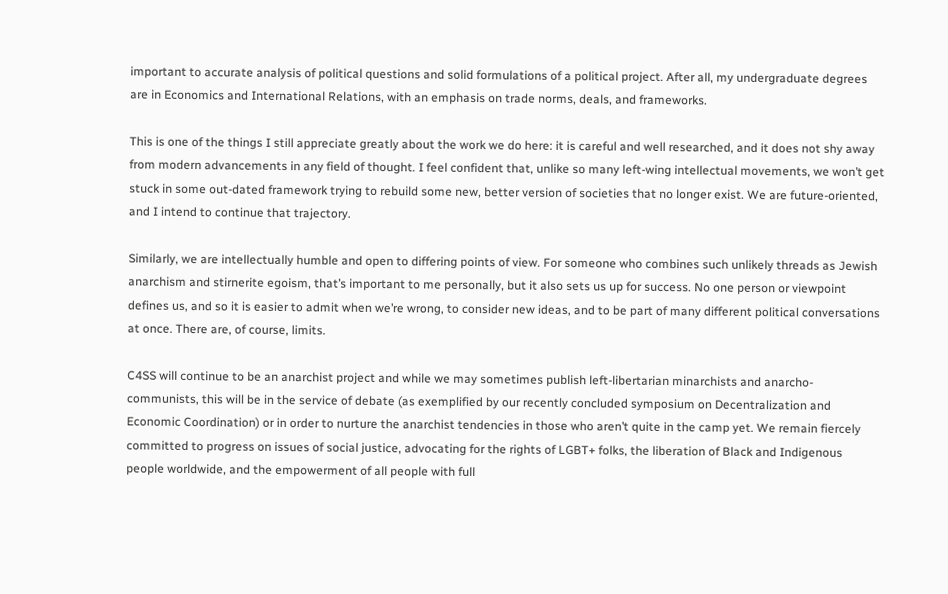important to accurate analysis of political questions and solid formulations of a political project. After all, my undergraduate degrees are in Economics and International Relations, with an emphasis on trade norms, deals, and frameworks.

This is one of the things I still appreciate greatly about the work we do here: it is careful and well researched, and it does not shy away from modern advancements in any field of thought. I feel confident that, unlike so many left-wing intellectual movements, we won’t get stuck in some out-dated framework trying to rebuild some new, better version of societies that no longer exist. We are future-oriented, and I intend to continue that trajectory.

Similarly, we are intellectually humble and open to differing points of view. For someone who combines such unlikely threads as Jewish anarchism and stirnerite egoism, that’s important to me personally, but it also sets us up for success. No one person or viewpoint defines us, and so it is easier to admit when we’re wrong, to consider new ideas, and to be part of many different political conversations at once. There are, of course, limits.

C4SS will continue to be an anarchist project and while we may sometimes publish left-libertarian minarchists and anarcho-communists, this will be in the service of debate (as exemplified by our recently concluded symposium on Decentralization and Economic Coordination) or in order to nurture the anarchist tendencies in those who aren’t quite in the camp yet. We remain fiercely committed to progress on issues of social justice, advocating for the rights of LGBT+ folks, the liberation of Black and Indigenous people worldwide, and the empowerment of all people with full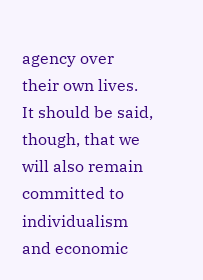agency over their own lives. It should be said, though, that we will also remain committed to individualism and economic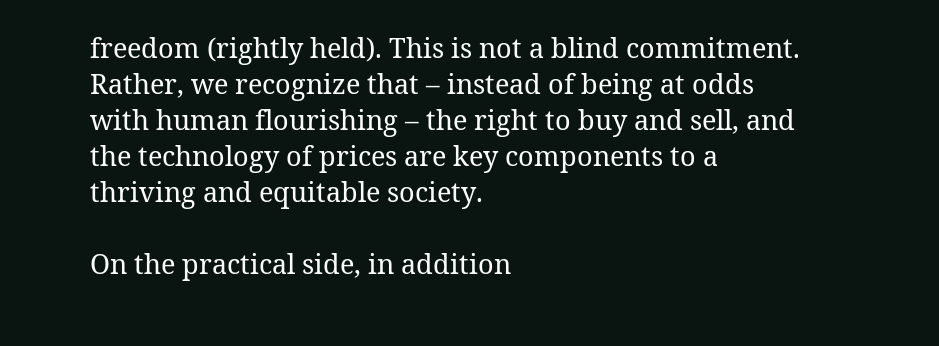freedom (rightly held). This is not a blind commitment. Rather, we recognize that – instead of being at odds with human flourishing – the right to buy and sell, and the technology of prices are key components to a thriving and equitable society.

On the practical side, in addition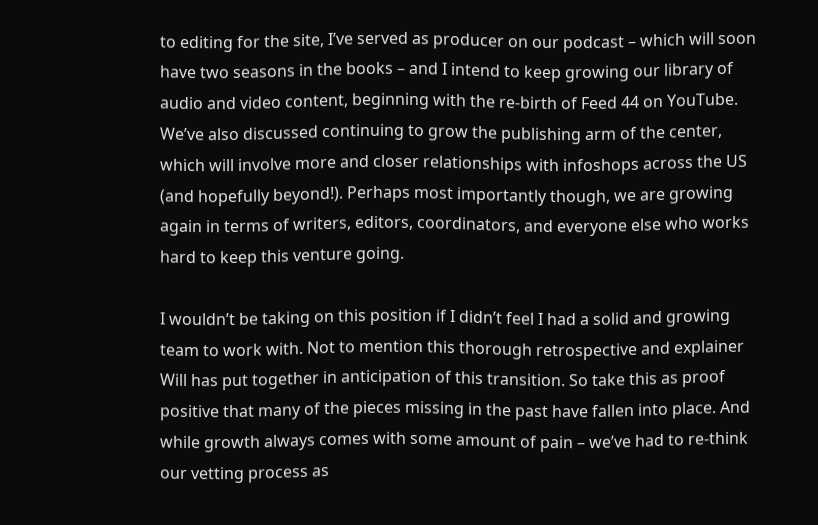to editing for the site, I’ve served as producer on our podcast – which will soon have two seasons in the books – and I intend to keep growing our library of audio and video content, beginning with the re-birth of Feed 44 on YouTube. We’ve also discussed continuing to grow the publishing arm of the center, which will involve more and closer relationships with infoshops across the US (and hopefully beyond!). Perhaps most importantly though, we are growing again in terms of writers, editors, coordinators, and everyone else who works hard to keep this venture going.

I wouldn’t be taking on this position if I didn’t feel I had a solid and growing team to work with. Not to mention this thorough retrospective and explainer Will has put together in anticipation of this transition. So take this as proof positive that many of the pieces missing in the past have fallen into place. And while growth always comes with some amount of pain – we’ve had to re-think our vetting process as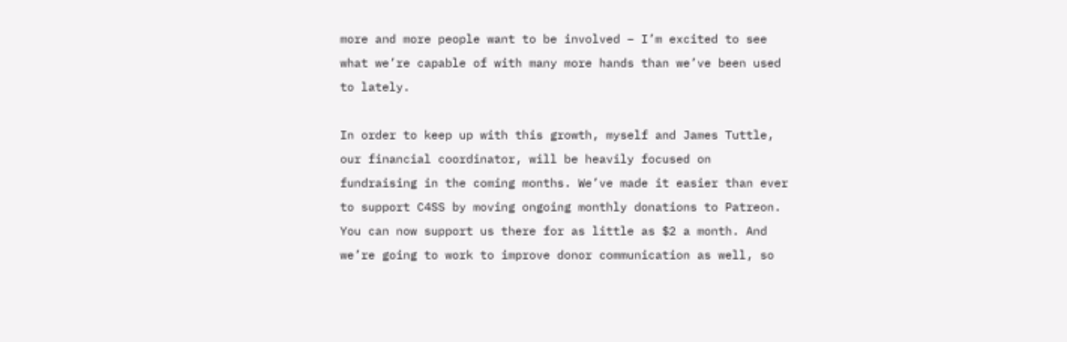more and more people want to be involved – I’m excited to see what we’re capable of with many more hands than we’ve been used to lately.

In order to keep up with this growth, myself and James Tuttle, our financial coordinator, will be heavily focused on fundraising in the coming months. We’ve made it easier than ever to support C4SS by moving ongoing monthly donations to Patreon. You can now support us there for as little as $2 a month. And we’re going to work to improve donor communication as well, so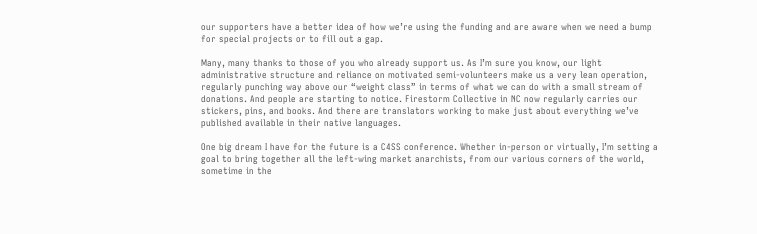our supporters have a better idea of how we’re using the funding and are aware when we need a bump for special projects or to fill out a gap.

Many, many thanks to those of you who already support us. As I’m sure you know, our light administrative structure and reliance on motivated semi-volunteers make us a very lean operation, regularly punching way above our “weight class” in terms of what we can do with a small stream of donations. And people are starting to notice. Firestorm Collective in NC now regularly carries our stickers, pins, and books. And there are translators working to make just about everything we’ve published available in their native languages.

One big dream I have for the future is a C4SS conference. Whether in-person or virtually, I’m setting a goal to bring together all the left-wing market anarchists, from our various corners of the world, sometime in the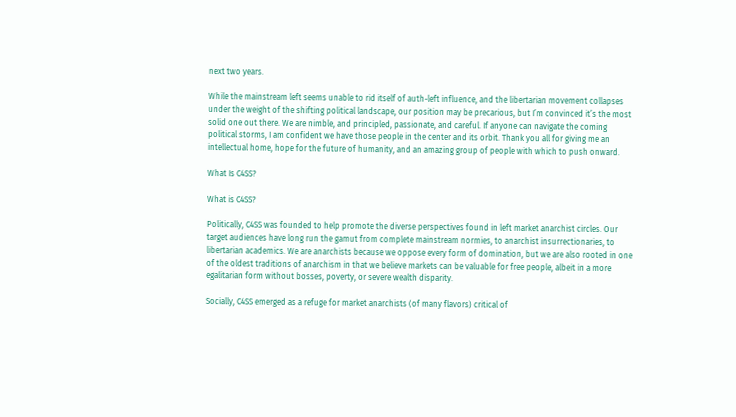next two years.

While the mainstream left seems unable to rid itself of auth-left influence, and the libertarian movement collapses under the weight of the shifting political landscape, our position may be precarious, but I’m convinced it’s the most solid one out there. We are nimble, and principled, passionate, and careful. If anyone can navigate the coming political storms, I am confident we have those people in the center and its orbit. Thank you all for giving me an intellectual home, hope for the future of humanity, and an amazing group of people with which to push onward.

What Is C4SS?

What is C4SS?

Politically, C4SS was founded to help promote the diverse perspectives found in left market anarchist circles. Our target audiences have long run the gamut from complete mainstream normies, to anarchist insurrectionaries, to libertarian academics. We are anarchists because we oppose every form of domination, but we are also rooted in one of the oldest traditions of anarchism in that we believe markets can be valuable for free people, albeit in a more egalitarian form without bosses, poverty, or severe wealth disparity.

Socially, C4SS emerged as a refuge for market anarchists (of many flavors) critical of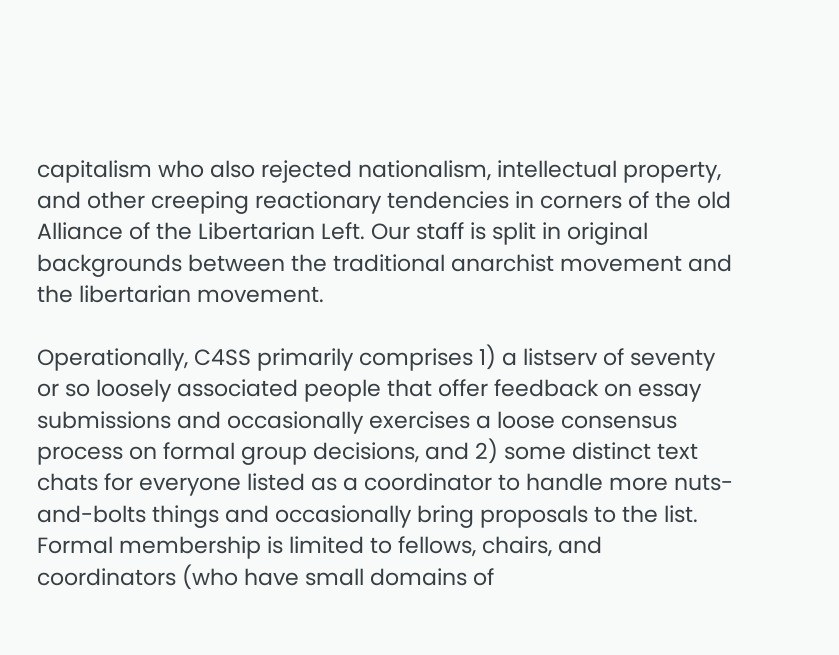capitalism who also rejected nationalism, intellectual property, and other creeping reactionary tendencies in corners of the old Alliance of the Libertarian Left. Our staff is split in original backgrounds between the traditional anarchist movement and the libertarian movement.

Operationally, C4SS primarily comprises 1) a listserv of seventy or so loosely associated people that offer feedback on essay submissions and occasionally exercises a loose consensus process on formal group decisions, and 2) some distinct text chats for everyone listed as a coordinator to handle more nuts-and-bolts things and occasionally bring proposals to the list. Formal membership is limited to fellows, chairs, and coordinators (who have small domains of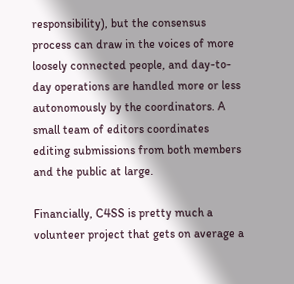responsibility), but the consensus process can draw in the voices of more loosely connected people, and day-to-day operations are handled more or less autonomously by the coordinators. A small team of editors coordinates editing submissions from both members and the public at large.

Financially, C4SS is pretty much a volunteer project that gets on average a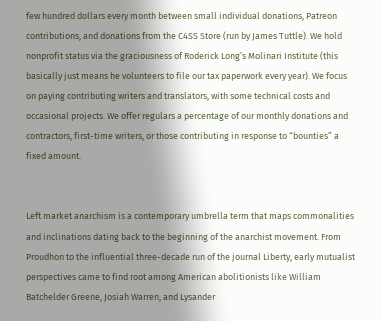few hundred dollars every month between small individual donations, Patreon contributions, and donations from the C4SS Store (run by James Tuttle). We hold nonprofit status via the graciousness of Roderick Long’s Molinari Institute (this basically just means he volunteers to file our tax paperwork every year). We focus on paying contributing writers and translators, with some technical costs and occasional projects. We offer regulars a percentage of our monthly donations and contractors, first-time writers, or those contributing in response to “bounties” a fixed amount.


Left market anarchism is a contemporary umbrella term that maps commonalities and inclinations dating back to the beginning of the anarchist movement. From Proudhon to the influential three-decade run of the journal Liberty, early mutualist perspectives came to find root among American abolitionists like William Batchelder Greene, Josiah Warren, and Lysander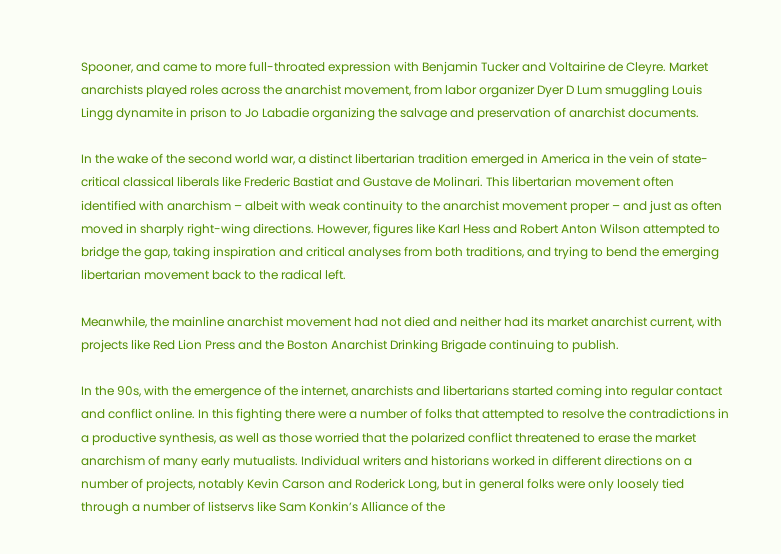Spooner, and came to more full-throated expression with Benjamin Tucker and Voltairine de Cleyre. Market anarchists played roles across the anarchist movement, from labor organizer Dyer D Lum smuggling Louis Lingg dynamite in prison to Jo Labadie organizing the salvage and preservation of anarchist documents.

In the wake of the second world war, a distinct libertarian tradition emerged in America in the vein of state-critical classical liberals like Frederic Bastiat and Gustave de Molinari. This libertarian movement often identified with anarchism – albeit with weak continuity to the anarchist movement proper – and just as often moved in sharply right-wing directions. However, figures like Karl Hess and Robert Anton Wilson attempted to bridge the gap, taking inspiration and critical analyses from both traditions, and trying to bend the emerging libertarian movement back to the radical left.

Meanwhile, the mainline anarchist movement had not died and neither had its market anarchist current, with projects like Red Lion Press and the Boston Anarchist Drinking Brigade continuing to publish.

In the 90s, with the emergence of the internet, anarchists and libertarians started coming into regular contact and conflict online. In this fighting there were a number of folks that attempted to resolve the contradictions in a productive synthesis, as well as those worried that the polarized conflict threatened to erase the market anarchism of many early mutualists. Individual writers and historians worked in different directions on a number of projects, notably Kevin Carson and Roderick Long, but in general folks were only loosely tied through a number of listservs like Sam Konkin’s Alliance of the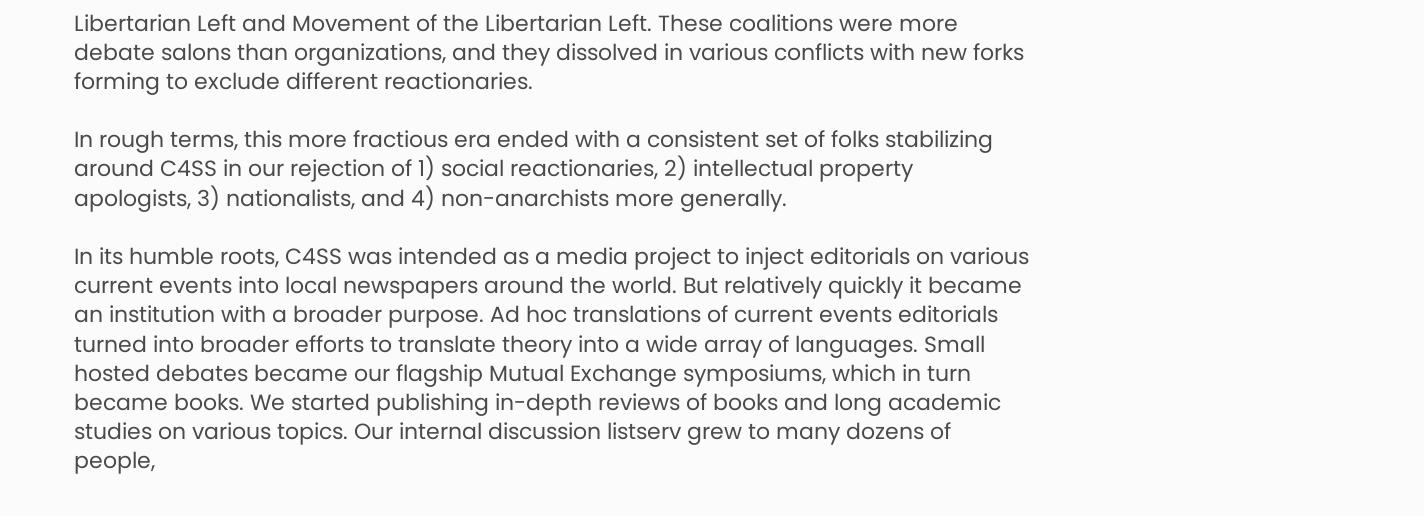Libertarian Left and Movement of the Libertarian Left. These coalitions were more debate salons than organizations, and they dissolved in various conflicts with new forks forming to exclude different reactionaries.

In rough terms, this more fractious era ended with a consistent set of folks stabilizing around C4SS in our rejection of 1) social reactionaries, 2) intellectual property apologists, 3) nationalists, and 4) non-anarchists more generally.

In its humble roots, C4SS was intended as a media project to inject editorials on various current events into local newspapers around the world. But relatively quickly it became an institution with a broader purpose. Ad hoc translations of current events editorials turned into broader efforts to translate theory into a wide array of languages. Small hosted debates became our flagship Mutual Exchange symposiums, which in turn became books. We started publishing in-depth reviews of books and long academic studies on various topics. Our internal discussion listserv grew to many dozens of people,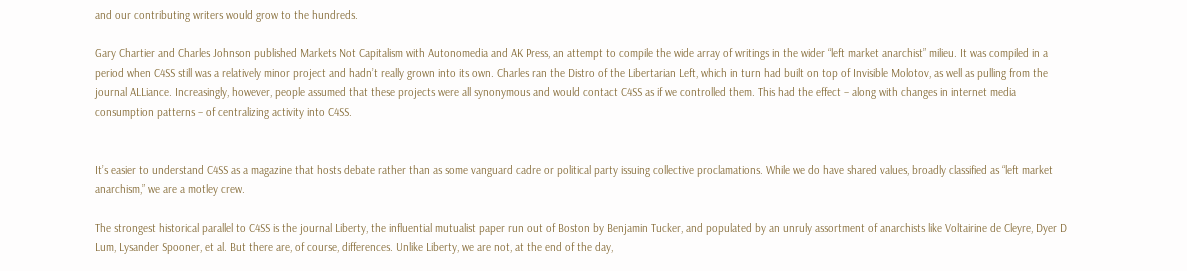and our contributing writers would grow to the hundreds.

Gary Chartier and Charles Johnson published Markets Not Capitalism with Autonomedia and AK Press, an attempt to compile the wide array of writings in the wider “left market anarchist” milieu. It was compiled in a period when C4SS still was a relatively minor project and hadn’t really grown into its own. Charles ran the Distro of the Libertarian Left, which in turn had built on top of Invisible Molotov, as well as pulling from the journal ALLiance. Increasingly, however, people assumed that these projects were all synonymous and would contact C4SS as if we controlled them. This had the effect – along with changes in internet media consumption patterns – of centralizing activity into C4SS.


It’s easier to understand C4SS as a magazine that hosts debate rather than as some vanguard cadre or political party issuing collective proclamations. While we do have shared values, broadly classified as “left market anarchism,” we are a motley crew.

The strongest historical parallel to C4SS is the journal Liberty, the influential mutualist paper run out of Boston by Benjamin Tucker, and populated by an unruly assortment of anarchists like Voltairine de Cleyre, Dyer D Lum, Lysander Spooner, et al. But there are, of course, differences. Unlike Liberty, we are not, at the end of the day,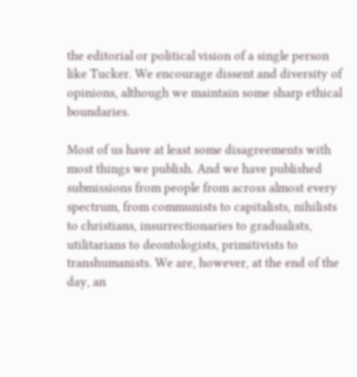the editorial or political vision of a single person like Tucker. We encourage dissent and diversity of opinions, although we maintain some sharp ethical boundaries.

Most of us have at least some disagreements with most things we publish. And we have published submissions from people from across almost every spectrum, from communists to capitalists, nihilists to christians, insurrectionaries to gradualists, utilitarians to deontologists, primitivists to transhumanists. We are, however, at the end of the day, an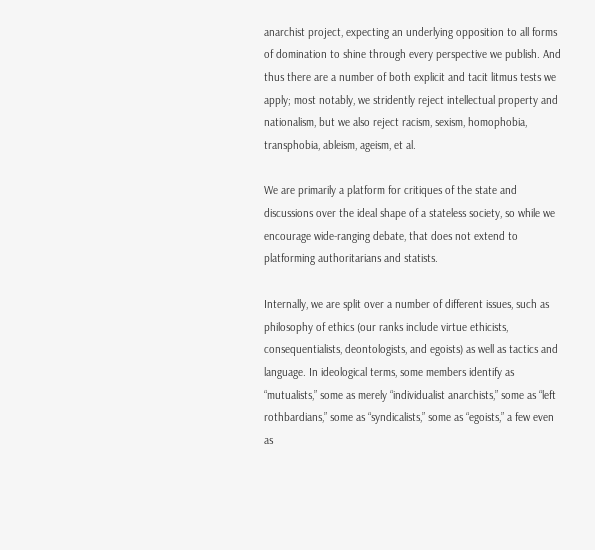anarchist project, expecting an underlying opposition to all forms of domination to shine through every perspective we publish. And thus there are a number of both explicit and tacit litmus tests we apply; most notably, we stridently reject intellectual property and nationalism, but we also reject racism, sexism, homophobia, transphobia, ableism, ageism, et al.

We are primarily a platform for critiques of the state and discussions over the ideal shape of a stateless society, so while we encourage wide-ranging debate, that does not extend to platforming authoritarians and statists.

Internally, we are split over a number of different issues, such as philosophy of ethics (our ranks include virtue ethicists, consequentialists, deontologists, and egoists) as well as tactics and language. In ideological terms, some members identify as “mutualists,” some as merely “individualist anarchists,” some as “left rothbardians,” some as “syndicalists,” some as “egoists,” a few even as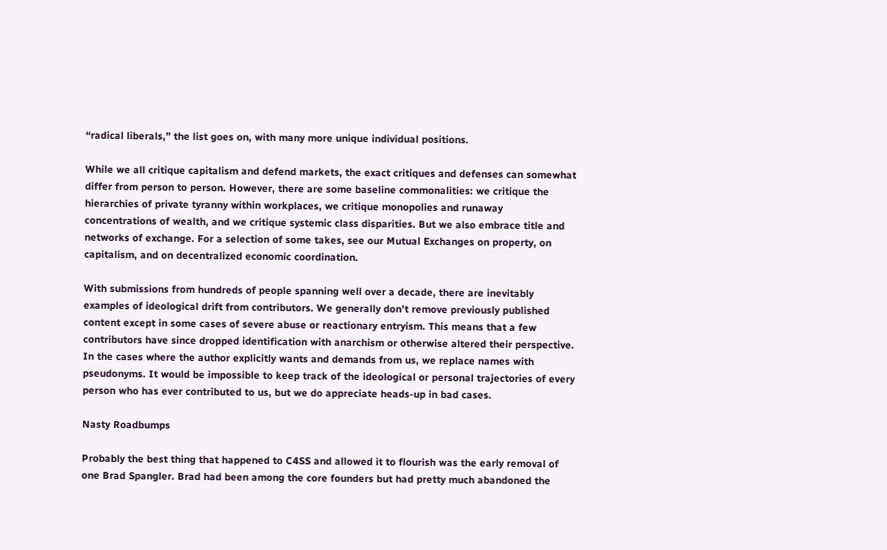“radical liberals,” the list goes on, with many more unique individual positions.

While we all critique capitalism and defend markets, the exact critiques and defenses can somewhat differ from person to person. However, there are some baseline commonalities: we critique the hierarchies of private tyranny within workplaces, we critique monopolies and runaway concentrations of wealth, and we critique systemic class disparities. But we also embrace title and networks of exchange. For a selection of some takes, see our Mutual Exchanges on property, on capitalism, and on decentralized economic coordination.

With submissions from hundreds of people spanning well over a decade, there are inevitably examples of ideological drift from contributors. We generally don’t remove previously published content except in some cases of severe abuse or reactionary entryism. This means that a few contributors have since dropped identification with anarchism or otherwise altered their perspective. In the cases where the author explicitly wants and demands from us, we replace names with pseudonyms. It would be impossible to keep track of the ideological or personal trajectories of every person who has ever contributed to us, but we do appreciate heads-up in bad cases.

Nasty Roadbumps

Probably the best thing that happened to C4SS and allowed it to flourish was the early removal of one Brad Spangler. Brad had been among the core founders but had pretty much abandoned the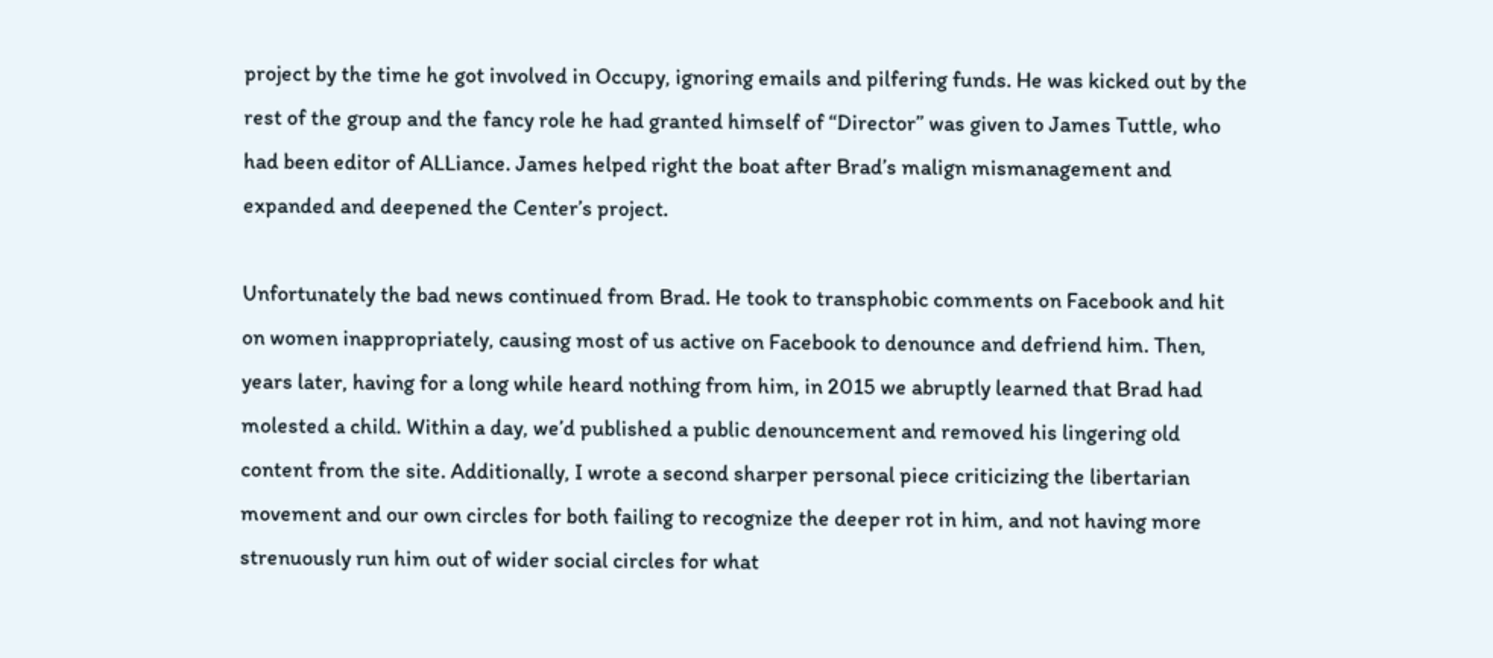project by the time he got involved in Occupy, ignoring emails and pilfering funds. He was kicked out by the rest of the group and the fancy role he had granted himself of “Director” was given to James Tuttle, who had been editor of ALLiance. James helped right the boat after Brad’s malign mismanagement and expanded and deepened the Center’s project.

Unfortunately the bad news continued from Brad. He took to transphobic comments on Facebook and hit on women inappropriately, causing most of us active on Facebook to denounce and defriend him. Then, years later, having for a long while heard nothing from him, in 2015 we abruptly learned that Brad had molested a child. Within a day, we’d published a public denouncement and removed his lingering old content from the site. Additionally, I wrote a second sharper personal piece criticizing the libertarian movement and our own circles for both failing to recognize the deeper rot in him, and not having more strenuously run him out of wider social circles for what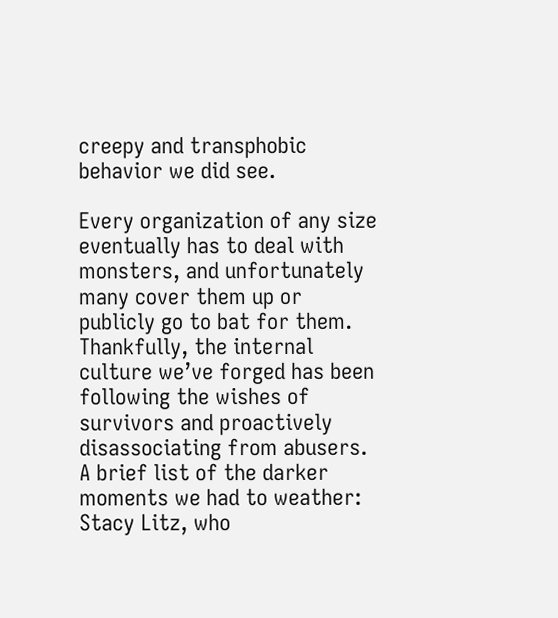creepy and transphobic behavior we did see.

Every organization of any size eventually has to deal with monsters, and unfortunately many cover them up or publicly go to bat for them. Thankfully, the internal culture we’ve forged has been following the wishes of survivors and proactively disassociating from abusers. A brief list of the darker moments we had to weather: Stacy Litz, who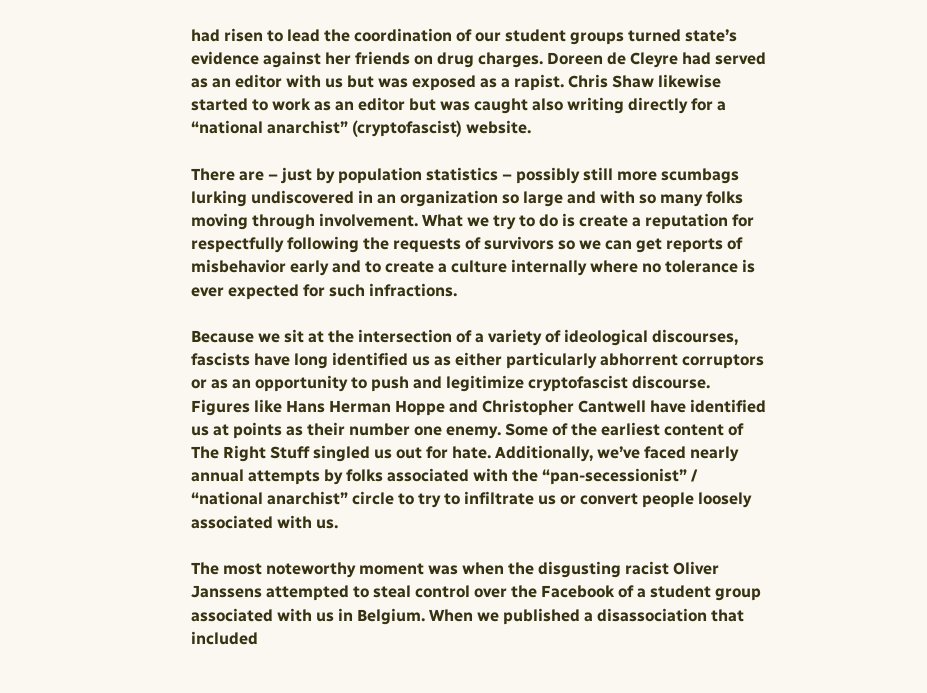had risen to lead the coordination of our student groups turned state’s evidence against her friends on drug charges. Doreen de Cleyre had served as an editor with us but was exposed as a rapist. Chris Shaw likewise started to work as an editor but was caught also writing directly for a “national anarchist” (cryptofascist) website.

There are – just by population statistics – possibly still more scumbags lurking undiscovered in an organization so large and with so many folks moving through involvement. What we try to do is create a reputation for respectfully following the requests of survivors so we can get reports of misbehavior early and to create a culture internally where no tolerance is ever expected for such infractions.

Because we sit at the intersection of a variety of ideological discourses, fascists have long identified us as either particularly abhorrent corruptors or as an opportunity to push and legitimize cryptofascist discourse. Figures like Hans Herman Hoppe and Christopher Cantwell have identified us at points as their number one enemy. Some of the earliest content of The Right Stuff singled us out for hate. Additionally, we’ve faced nearly annual attempts by folks associated with the “pan-secessionist” / “national anarchist” circle to try to infiltrate us or convert people loosely associated with us.

The most noteworthy moment was when the disgusting racist Oliver Janssens attempted to steal control over the Facebook of a student group associated with us in Belgium. When we published a disassociation that included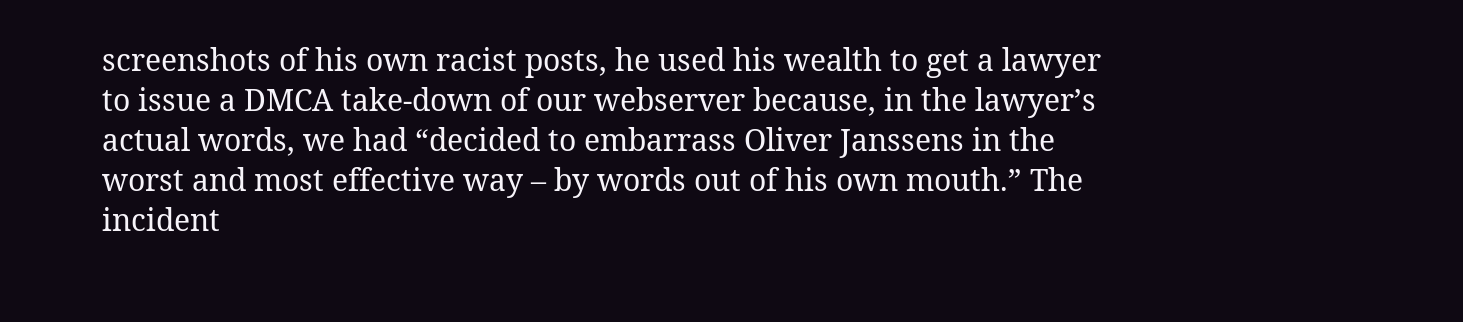screenshots of his own racist posts, he used his wealth to get a lawyer to issue a DMCA take-down of our webserver because, in the lawyer’s actual words, we had “decided to embarrass Oliver Janssens in the worst and most effective way – by words out of his own mouth.” The incident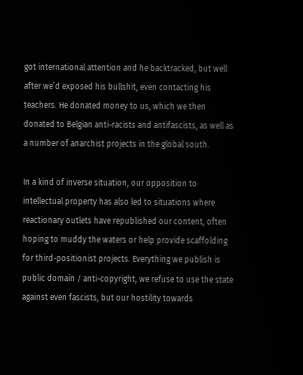got international attention and he backtracked, but well after we’d exposed his bullshit, even contacting his teachers. He donated money to us, which we then donated to Belgian anti-racists and antifascists, as well as a number of anarchist projects in the global south.

In a kind of inverse situation, our opposition to intellectual property has also led to situations where reactionary outlets have republished our content, often hoping to muddy the waters or help provide scaffolding for third-positionist projects. Everything we publish is public domain / anti-copyright, we refuse to use the state against even fascists, but our hostility towards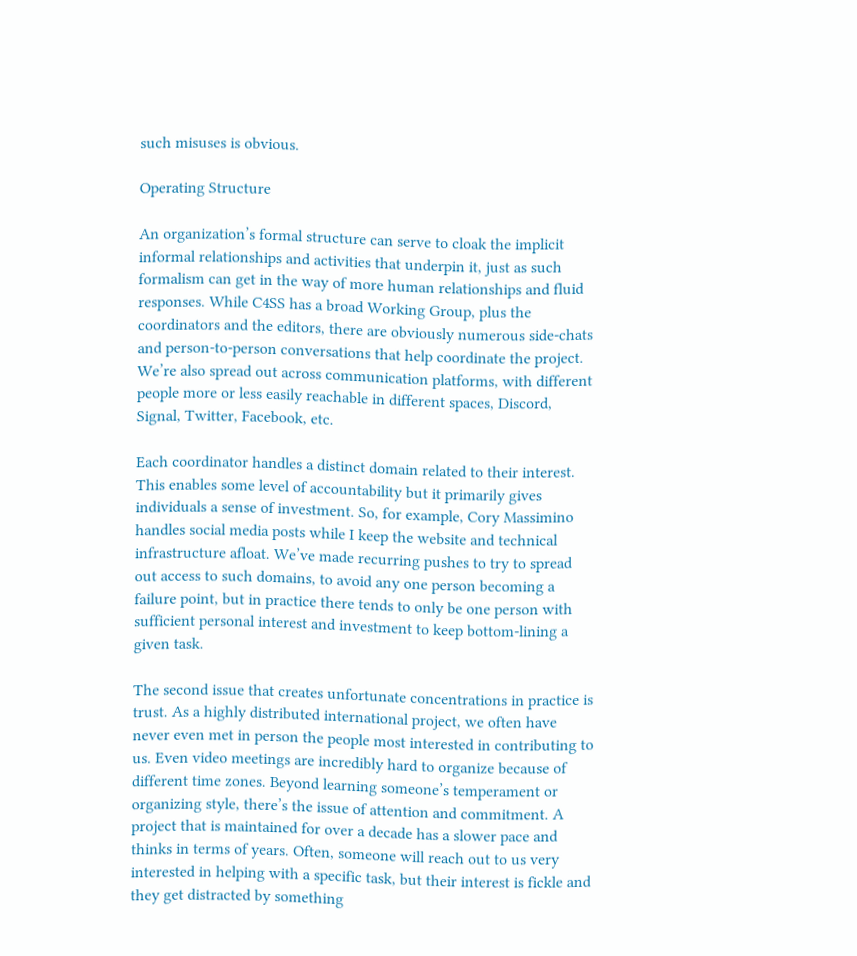such misuses is obvious.

Operating Structure

An organization’s formal structure can serve to cloak the implicit informal relationships and activities that underpin it, just as such formalism can get in the way of more human relationships and fluid responses. While C4SS has a broad Working Group, plus the coordinators and the editors, there are obviously numerous side-chats and person-to-person conversations that help coordinate the project. We’re also spread out across communication platforms, with different people more or less easily reachable in different spaces, Discord, Signal, Twitter, Facebook, etc.

Each coordinator handles a distinct domain related to their interest. This enables some level of accountability but it primarily gives individuals a sense of investment. So, for example, Cory Massimino handles social media posts while I keep the website and technical infrastructure afloat. We’ve made recurring pushes to try to spread out access to such domains, to avoid any one person becoming a failure point, but in practice there tends to only be one person with sufficient personal interest and investment to keep bottom-lining a given task.

The second issue that creates unfortunate concentrations in practice is trust. As a highly distributed international project, we often have never even met in person the people most interested in contributing to us. Even video meetings are incredibly hard to organize because of different time zones. Beyond learning someone’s temperament or organizing style, there’s the issue of attention and commitment. A project that is maintained for over a decade has a slower pace and thinks in terms of years. Often, someone will reach out to us very interested in helping with a specific task, but their interest is fickle and they get distracted by something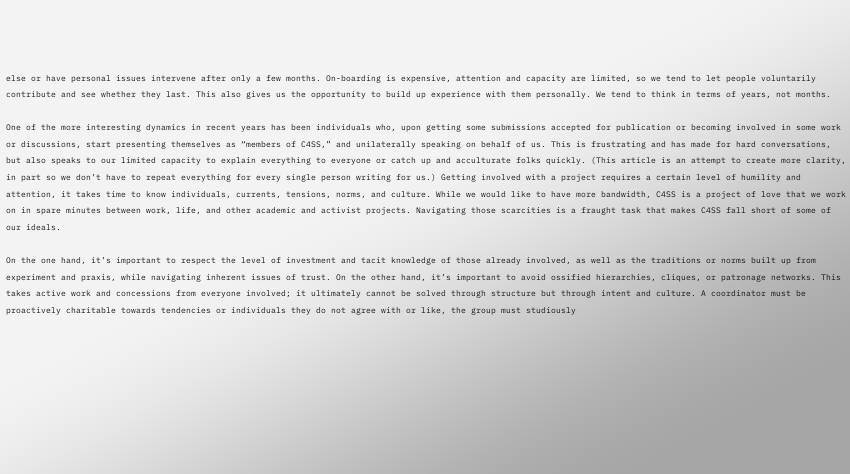else or have personal issues intervene after only a few months. On-boarding is expensive, attention and capacity are limited, so we tend to let people voluntarily contribute and see whether they last. This also gives us the opportunity to build up experience with them personally. We tend to think in terms of years, not months.

One of the more interesting dynamics in recent years has been individuals who, upon getting some submissions accepted for publication or becoming involved in some work or discussions, start presenting themselves as “members of C4SS,” and unilaterally speaking on behalf of us. This is frustrating and has made for hard conversations, but also speaks to our limited capacity to explain everything to everyone or catch up and acculturate folks quickly. (This article is an attempt to create more clarity, in part so we don’t have to repeat everything for every single person writing for us.) Getting involved with a project requires a certain level of humility and attention, it takes time to know individuals, currents, tensions, norms, and culture. While we would like to have more bandwidth, C4SS is a project of love that we work on in spare minutes between work, life, and other academic and activist projects. Navigating those scarcities is a fraught task that makes C4SS fall short of some of our ideals.

On the one hand, it’s important to respect the level of investment and tacit knowledge of those already involved, as well as the traditions or norms built up from experiment and praxis, while navigating inherent issues of trust. On the other hand, it’s important to avoid ossified hierarchies, cliques, or patronage networks. This takes active work and concessions from everyone involved; it ultimately cannot be solved through structure but through intent and culture. A coordinator must be proactively charitable towards tendencies or individuals they do not agree with or like, the group must studiously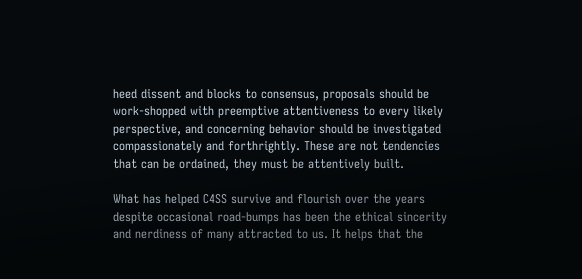heed dissent and blocks to consensus, proposals should be work-shopped with preemptive attentiveness to every likely perspective, and concerning behavior should be investigated compassionately and forthrightly. These are not tendencies that can be ordained, they must be attentively built.

What has helped C4SS survive and flourish over the years despite occasional road-bumps has been the ethical sincerity and nerdiness of many attracted to us. It helps that the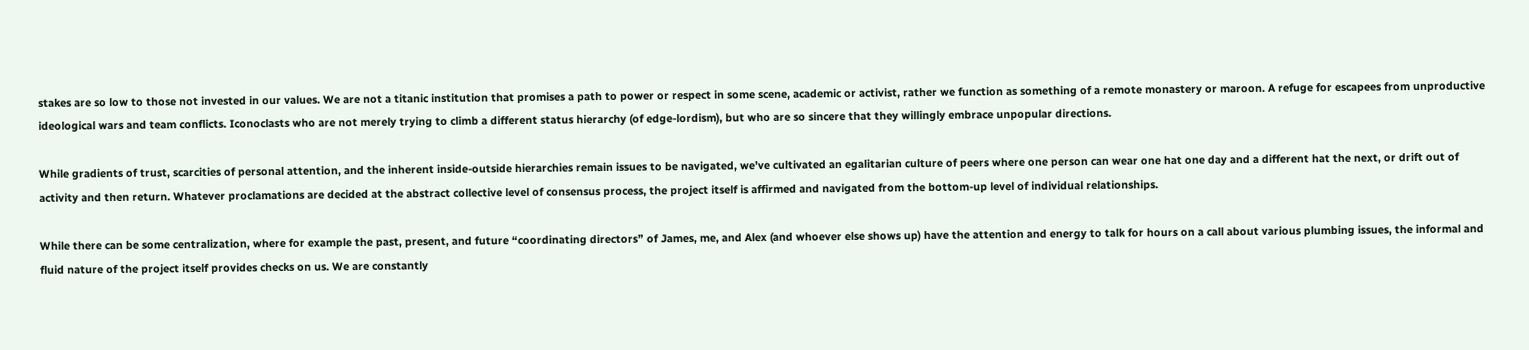stakes are so low to those not invested in our values. We are not a titanic institution that promises a path to power or respect in some scene, academic or activist, rather we function as something of a remote monastery or maroon. A refuge for escapees from unproductive ideological wars and team conflicts. Iconoclasts who are not merely trying to climb a different status hierarchy (of edge-lordism), but who are so sincere that they willingly embrace unpopular directions.

While gradients of trust, scarcities of personal attention, and the inherent inside-outside hierarchies remain issues to be navigated, we’ve cultivated an egalitarian culture of peers where one person can wear one hat one day and a different hat the next, or drift out of activity and then return. Whatever proclamations are decided at the abstract collective level of consensus process, the project itself is affirmed and navigated from the bottom-up level of individual relationships.

While there can be some centralization, where for example the past, present, and future “coordinating directors” of James, me, and Alex (and whoever else shows up) have the attention and energy to talk for hours on a call about various plumbing issues, the informal and fluid nature of the project itself provides checks on us. We are constantly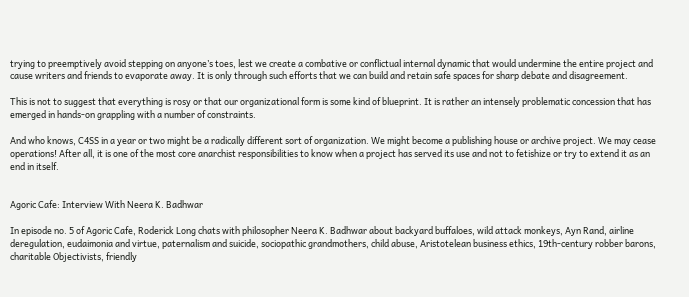trying to preemptively avoid stepping on anyone’s toes, lest we create a combative or conflictual internal dynamic that would undermine the entire project and cause writers and friends to evaporate away. It is only through such efforts that we can build and retain safe spaces for sharp debate and disagreement.

This is not to suggest that everything is rosy or that our organizational form is some kind of blueprint. It is rather an intensely problematic concession that has emerged in hands-on grappling with a number of constraints.

And who knows, C4SS in a year or two might be a radically different sort of organization. We might become a publishing house or archive project. We may cease operations! After all, it is one of the most core anarchist responsibilities to know when a project has served its use and not to fetishize or try to extend it as an end in itself.


Agoric Cafe: Interview With Neera K. Badhwar

In episode no. 5 of Agoric Cafe, Roderick Long chats with philosopher Neera K. Badhwar about backyard buffaloes, wild attack monkeys, Ayn Rand, airline deregulation, eudaimonia and virtue, paternalism and suicide, sociopathic grandmothers, child abuse, Aristotelean business ethics, 19th-century robber barons, charitable Objectivists, friendly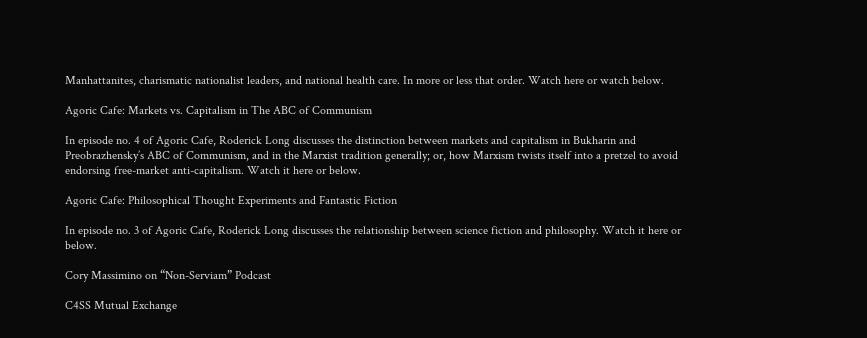Manhattanites, charismatic nationalist leaders, and national health care. In more or less that order. Watch here or watch below.

Agoric Cafe: Markets vs. Capitalism in The ABC of Communism

In episode no. 4 of Agoric Cafe, Roderick Long discusses the distinction between markets and capitalism in Bukharin and Preobrazhensky’s ABC of Communism, and in the Marxist tradition generally; or, how Marxism twists itself into a pretzel to avoid endorsing free-market anti-capitalism. Watch it here or below.

Agoric Cafe: Philosophical Thought Experiments and Fantastic Fiction

In episode no. 3 of Agoric Cafe, Roderick Long discusses the relationship between science fiction and philosophy. Watch it here or below.

Cory Massimino on “Non-Serviam” Podcast

C4SS Mutual Exchange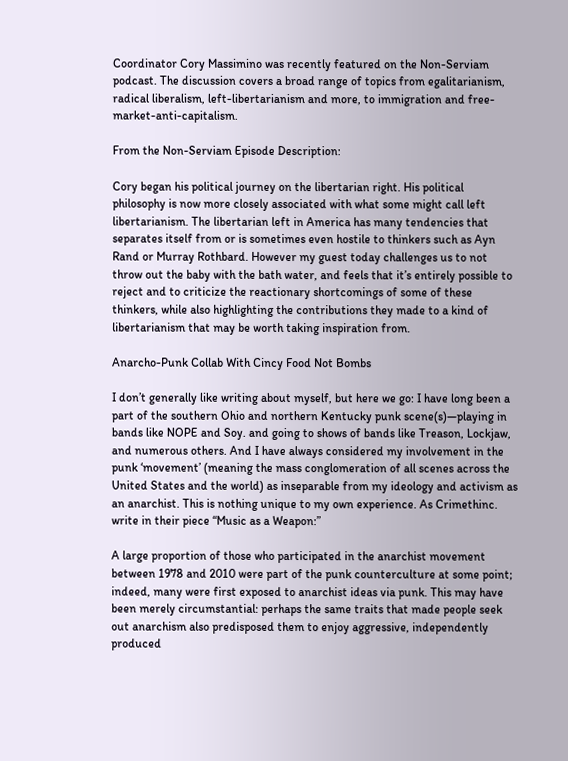Coordinator Cory Massimino was recently featured on the Non-Serviam podcast. The discussion covers a broad range of topics from egalitarianism, radical liberalism, left-libertarianism and more, to immigration and free-market-anti-capitalism.

From the Non-Serviam Episode Description:

Cory began his political journey on the libertarian right. His political philosophy is now more closely associated with what some might call left libertarianism. The libertarian left in America has many tendencies that separates itself from or is sometimes even hostile to thinkers such as Ayn Rand or Murray Rothbard. However my guest today challenges us to not throw out the baby with the bath water, and feels that it’s entirely possible to reject and to criticize the reactionary shortcomings of some of these thinkers, while also highlighting the contributions they made to a kind of libertarianism that may be worth taking inspiration from.

Anarcho-Punk Collab With Cincy Food Not Bombs

I don’t generally like writing about myself, but here we go: I have long been a part of the southern Ohio and northern Kentucky punk scene(s)—playing in bands like NOPE and Soy. and going to shows of bands like Treason, Lockjaw, and numerous others. And I have always considered my involvement in the punk ‘movement’ (meaning the mass conglomeration of all scenes across the United States and the world) as inseparable from my ideology and activism as an anarchist. This is nothing unique to my own experience. As Crimethinc. write in their piece “Music as a Weapon:”

A large proportion of those who participated in the anarchist movement between 1978 and 2010 were part of the punk counterculture at some point; indeed, many were first exposed to anarchist ideas via punk. This may have been merely circumstantial: perhaps the same traits that made people seek out anarchism also predisposed them to enjoy aggressive, independently produced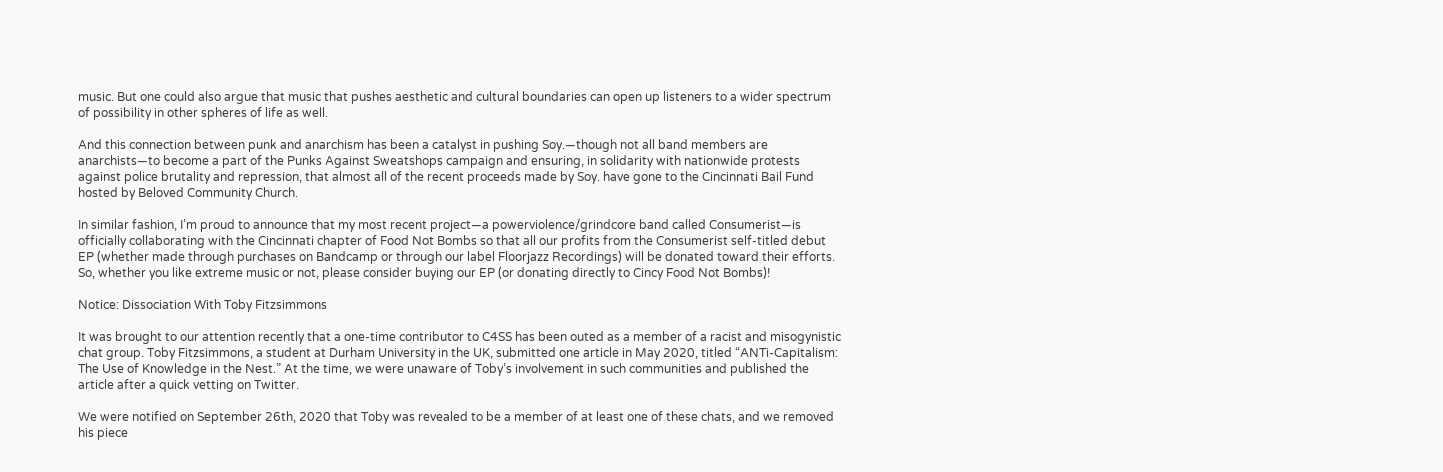music. But one could also argue that music that pushes aesthetic and cultural boundaries can open up listeners to a wider spectrum of possibility in other spheres of life as well.

And this connection between punk and anarchism has been a catalyst in pushing Soy.—though not all band members are anarchists—to become a part of the Punks Against Sweatshops campaign and ensuring, in solidarity with nationwide protests against police brutality and repression, that almost all of the recent proceeds made by Soy. have gone to the Cincinnati Bail Fund hosted by Beloved Community Church.

In similar fashion, I’m proud to announce that my most recent project—a powerviolence/grindcore band called Consumerist—is officially collaborating with the Cincinnati chapter of Food Not Bombs so that all our profits from the Consumerist self-titled debut EP (whether made through purchases on Bandcamp or through our label Floorjazz Recordings) will be donated toward their efforts. So, whether you like extreme music or not, please consider buying our EP (or donating directly to Cincy Food Not Bombs)!

Notice: Dissociation With Toby Fitzsimmons

It was brought to our attention recently that a one-time contributor to C4SS has been outed as a member of a racist and misogynistic chat group. Toby Fitzsimmons, a student at Durham University in the UK, submitted one article in May 2020, titled “ANTi-Capitalism: The Use of Knowledge in the Nest.” At the time, we were unaware of Toby’s involvement in such communities and published the article after a quick vetting on Twitter.

We were notified on September 26th, 2020 that Toby was revealed to be a member of at least one of these chats, and we removed his piece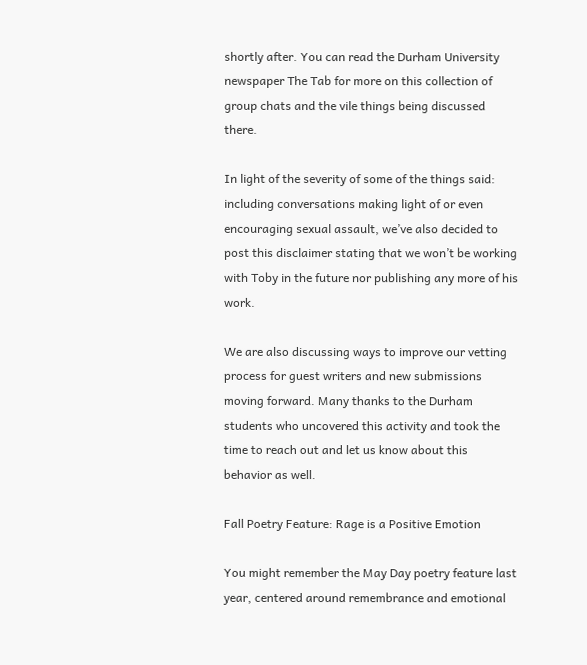shortly after. You can read the Durham University newspaper The Tab for more on this collection of group chats and the vile things being discussed there.

In light of the severity of some of the things said: including conversations making light of or even encouraging sexual assault, we’ve also decided to post this disclaimer stating that we won’t be working with Toby in the future nor publishing any more of his work.

We are also discussing ways to improve our vetting process for guest writers and new submissions moving forward. Many thanks to the Durham students who uncovered this activity and took the time to reach out and let us know about this behavior as well.

Fall Poetry Feature: Rage is a Positive Emotion

You might remember the May Day poetry feature last year, centered around remembrance and emotional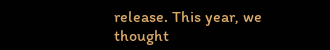release. This year, we thought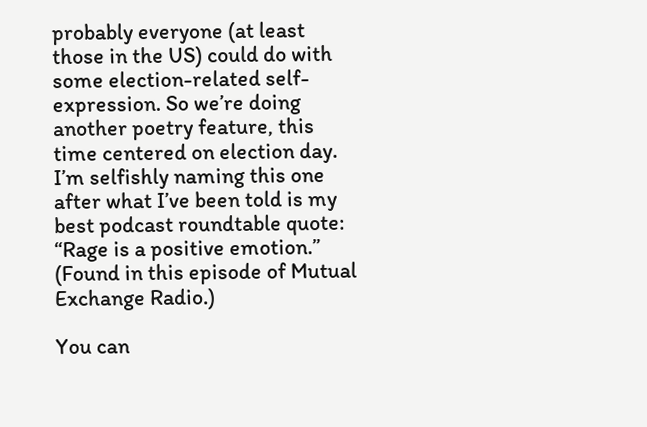probably everyone (at least those in the US) could do with some election-related self-expression. So we’re doing another poetry feature, this time centered on election day. I’m selfishly naming this one after what I’ve been told is my best podcast roundtable quote: “Rage is a positive emotion.” (Found in this episode of Mutual Exchange Radio.)

You can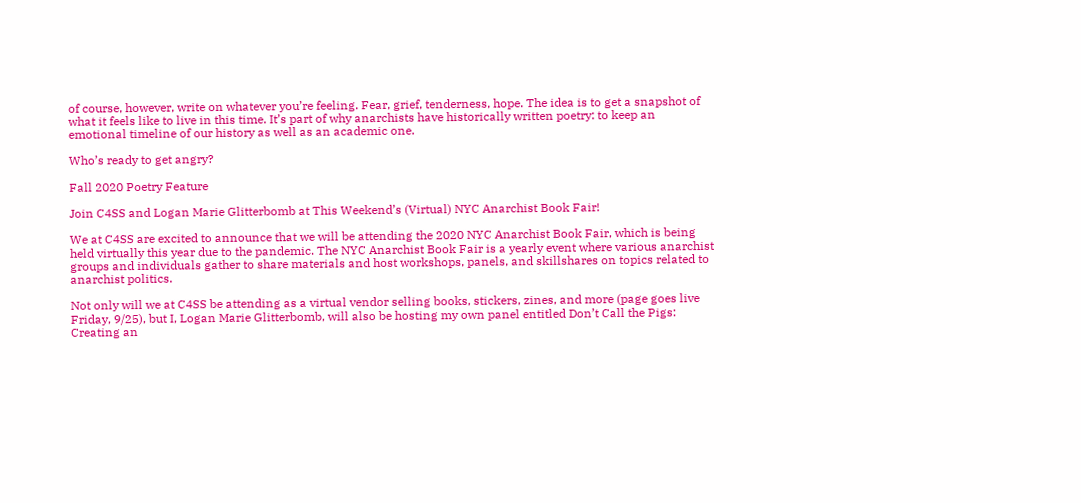of course, however, write on whatever you’re feeling. Fear, grief, tenderness, hope. The idea is to get a snapshot of what it feels like to live in this time. It’s part of why anarchists have historically written poetry: to keep an emotional timeline of our history as well as an academic one.

Who’s ready to get angry?

Fall 2020 Poetry Feature

Join C4SS and Logan Marie Glitterbomb at This Weekend’s (Virtual) NYC Anarchist Book Fair!

We at C4SS are excited to announce that we will be attending the 2020 NYC Anarchist Book Fair, which is being held virtually this year due to the pandemic. The NYC Anarchist Book Fair is a yearly event where various anarchist groups and individuals gather to share materials and host workshops, panels, and skillshares on topics related to anarchist politics.

Not only will we at C4SS be attending as a virtual vendor selling books, stickers, zines, and more (page goes live Friday, 9/25), but I, Logan Marie Glitterbomb, will also be hosting my own panel entitled Don’t Call the Pigs: Creating an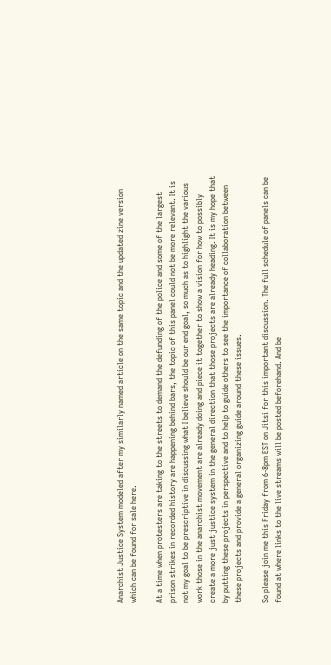Anarchist Justice System modeled after my similarly named article on the same topic and the updated zine version which can be found for sale here.

At a time when protesters are taking to the streets to demand the defunding of the police and some of the largest prison strikes in recorded history are happening behind bars, the topic of this panel could not be more relevant. It is not my goal to be prescriptive in discussing what I believe should be our end goal, so much as to highlight the various work those in the anarchist movement are already doing and piece it together to show a vision for how to possibly create a more just justice system in the general direction that those projects are already heading. It is my hope that by putting these projects in perspective and to help to guide others to see the importance of collaboration between these projects and provide a general organizing guide around these issues.

So please join me this Friday from 6-8pm EST on Jitsi for this important discussion. The full schedule of panels can be found at where links to the live streams will be posted beforehand. And be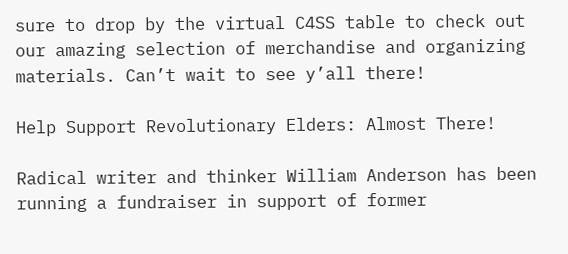sure to drop by the virtual C4SS table to check out our amazing selection of merchandise and organizing materials. Can’t wait to see y’all there!

Help Support Revolutionary Elders: Almost There!

Radical writer and thinker William Anderson has been running a fundraiser in support of former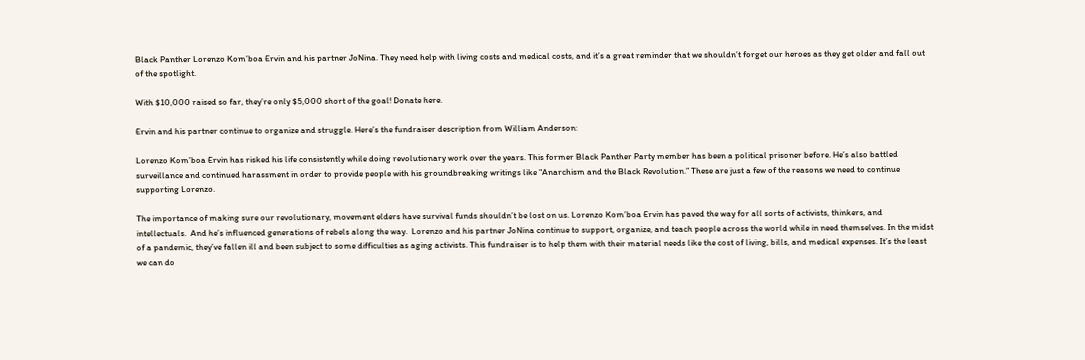Black Panther Lorenzo Kom’boa Ervin and his partner JoNina. They need help with living costs and medical costs, and it’s a great reminder that we shouldn’t forget our heroes as they get older and fall out of the spotlight.

With $10,000 raised so far, they’re only $5,000 short of the goal! Donate here.

Ervin and his partner continue to organize and struggle. Here’s the fundraiser description from William Anderson:

Lorenzo Kom’boa Ervin has risked his life consistently while doing revolutionary work over the years. This former Black Panther Party member has been a political prisoner before. He’s also battled surveillance and continued harassment in order to provide people with his groundbreaking writings like “Anarchism and the Black Revolution.” These are just a few of the reasons we need to continue supporting Lorenzo.

The importance of making sure our revolutionary, movement elders have survival funds shouldn’t be lost on us. Lorenzo Kom’boa Ervin has paved the way for all sorts of activists, thinkers, and intellectuals.  And he’s influenced generations of rebels along the way.  Lorenzo and his partner JoNina continue to support, organize, and teach people across the world while in need themselves. In the midst of a pandemic, they’ve fallen ill and been subject to some difficulties as aging activists. This fundraiser is to help them with their material needs like the cost of living, bills, and medical expenses. It’s the least we can do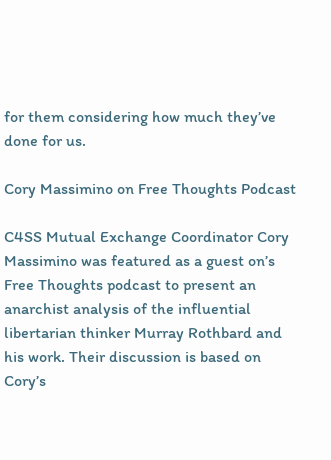for them considering how much they’ve done for us.

Cory Massimino on Free Thoughts Podcast

C4SS Mutual Exchange Coordinator Cory Massimino was featured as a guest on’s Free Thoughts podcast to present an anarchist analysis of the influential libertarian thinker Murray Rothbard and his work. Their discussion is based on Cory’s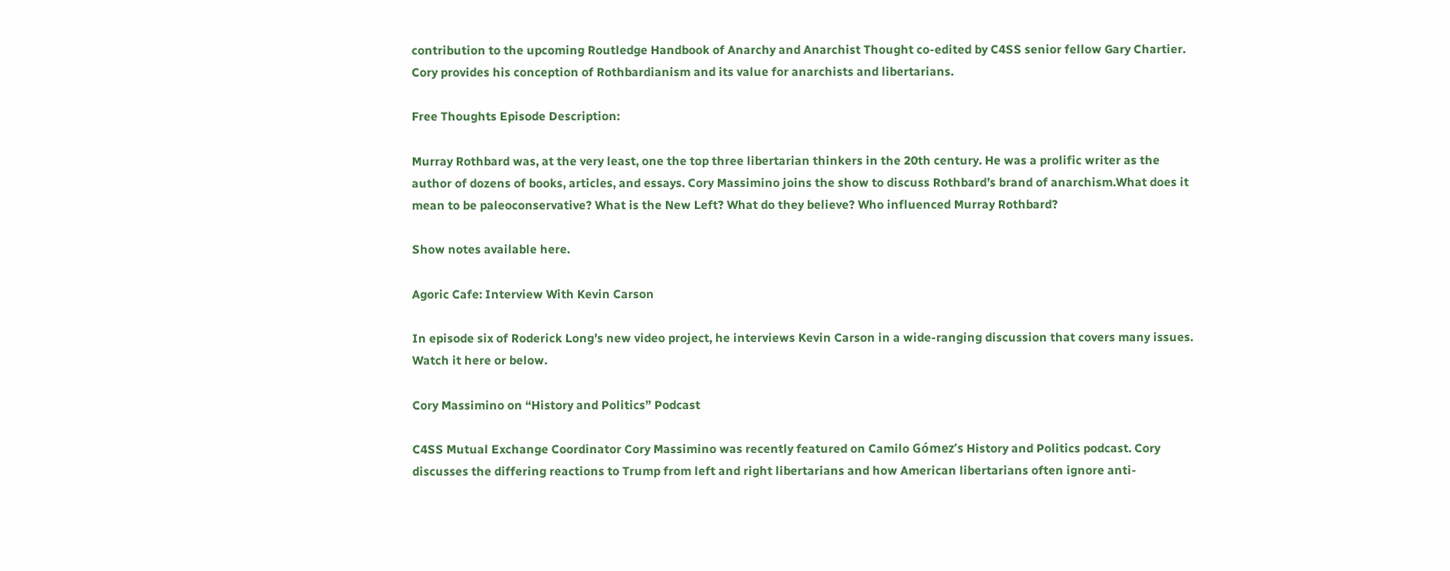contribution to the upcoming Routledge Handbook of Anarchy and Anarchist Thought co-edited by C4SS senior fellow Gary Chartier. Cory provides his conception of Rothbardianism and its value for anarchists and libertarians.

Free Thoughts Episode Description:

Murray Rothbard was, at the very least, one the top three libertarian thinkers in the 20th century. He was a prolific writer as the author of dozens of books, articles, and essays. Cory Massimino joins the show to discuss Rothbard’s brand of anarchism.What does it mean to be paleoconservative? What is the New Left? What do they believe? Who influenced Murray Rothbard?

Show notes available here.

Agoric Cafe: Interview With Kevin Carson

In episode six of Roderick Long’s new video project, he interviews Kevin Carson in a wide-ranging discussion that covers many issues. Watch it here or below.

Cory Massimino on “History and Politics” Podcast

C4SS Mutual Exchange Coordinator Cory Massimino was recently featured on Camilo Gómez’s History and Politics podcast. Cory discusses the differing reactions to Trump from left and right libertarians and how American libertarians often ignore anti-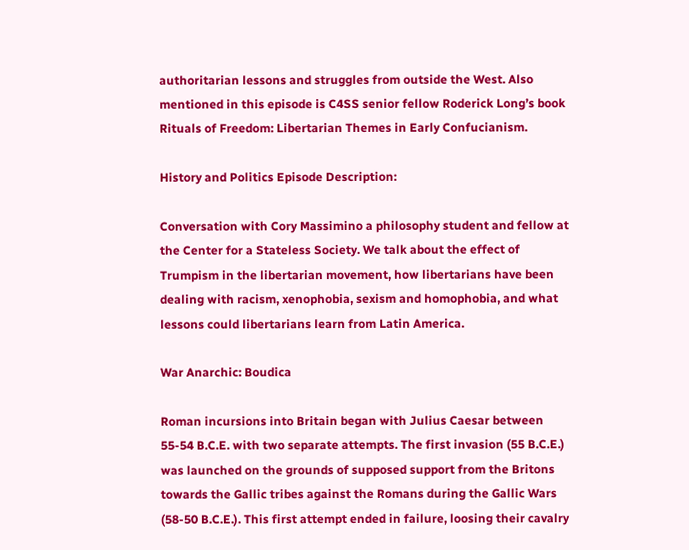authoritarian lessons and struggles from outside the West. Also mentioned in this episode is C4SS senior fellow Roderick Long’s book Rituals of Freedom: Libertarian Themes in Early Confucianism.

History and Politics Episode Description:

Conversation with Cory Massimino a philosophy student and fellow at the Center for a Stateless Society. We talk about the effect of Trumpism in the libertarian movement, how libertarians have been dealing with racism, xenophobia, sexism and homophobia, and what lessons could libertarians learn from Latin America.

War Anarchic: Boudica

Roman incursions into Britain began with Julius Caesar between 55-54 B.C.E. with two separate attempts. The first invasion (55 B.C.E.) was launched on the grounds of supposed support from the Britons towards the Gallic tribes against the Romans during the Gallic Wars (58-50 B.C.E.). This first attempt ended in failure, loosing their cavalry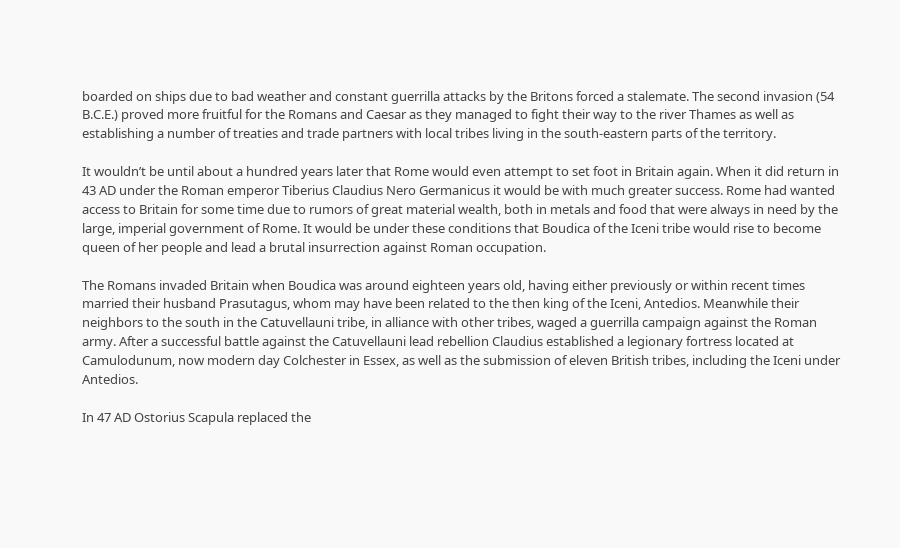boarded on ships due to bad weather and constant guerrilla attacks by the Britons forced a stalemate. The second invasion (54 B.C.E.) proved more fruitful for the Romans and Caesar as they managed to fight their way to the river Thames as well as establishing a number of treaties and trade partners with local tribes living in the south-eastern parts of the territory.

It wouldn’t be until about a hundred years later that Rome would even attempt to set foot in Britain again. When it did return in 43 AD under the Roman emperor Tiberius Claudius Nero Germanicus it would be with much greater success. Rome had wanted access to Britain for some time due to rumors of great material wealth, both in metals and food that were always in need by the large, imperial government of Rome. It would be under these conditions that Boudica of the Iceni tribe would rise to become queen of her people and lead a brutal insurrection against Roman occupation.

The Romans invaded Britain when Boudica was around eighteen years old, having either previously or within recent times married their husband Prasutagus, whom may have been related to the then king of the Iceni, Antedios. Meanwhile their neighbors to the south in the Catuvellauni tribe, in alliance with other tribes, waged a guerrilla campaign against the Roman army. After a successful battle against the Catuvellauni lead rebellion Claudius established a legionary fortress located at Camulodunum, now modern day Colchester in Essex, as well as the submission of eleven British tribes, including the Iceni under Antedios.

In 47 AD Ostorius Scapula replaced the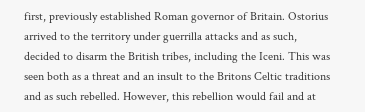first, previously established Roman governor of Britain. Ostorius arrived to the territory under guerrilla attacks and as such, decided to disarm the British tribes, including the Iceni. This was seen both as a threat and an insult to the Britons Celtic traditions and as such rebelled. However, this rebellion would fail and at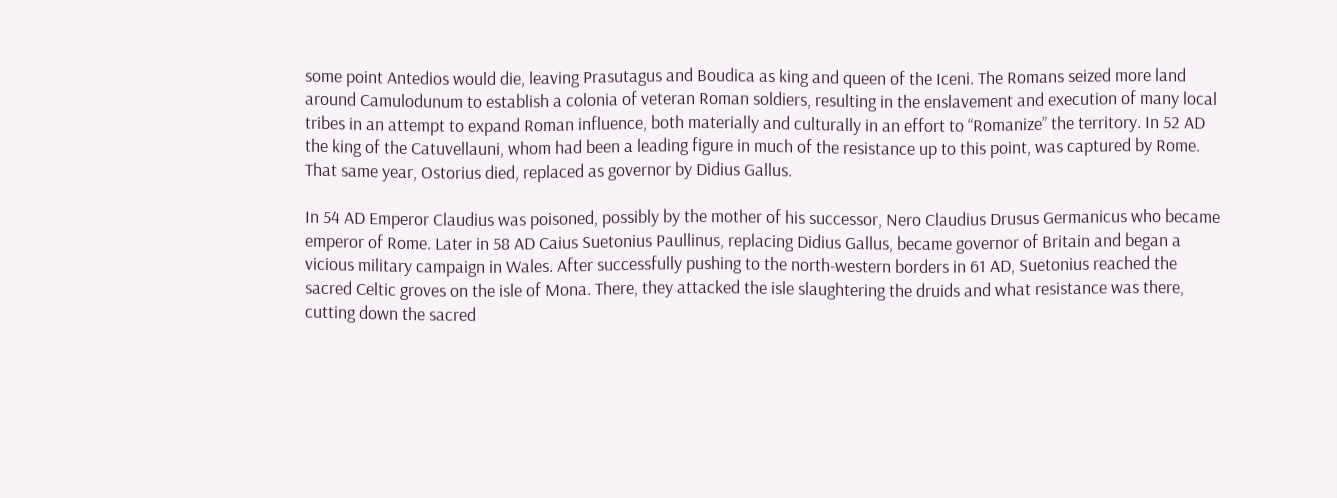some point Antedios would die, leaving Prasutagus and Boudica as king and queen of the Iceni. The Romans seized more land around Camulodunum to establish a colonia of veteran Roman soldiers, resulting in the enslavement and execution of many local tribes in an attempt to expand Roman influence, both materially and culturally in an effort to “Romanize” the territory. In 52 AD the king of the Catuvellauni, whom had been a leading figure in much of the resistance up to this point, was captured by Rome. That same year, Ostorius died, replaced as governor by Didius Gallus.

In 54 AD Emperor Claudius was poisoned, possibly by the mother of his successor, Nero Claudius Drusus Germanicus who became emperor of Rome. Later in 58 AD Caius Suetonius Paullinus, replacing Didius Gallus, became governor of Britain and began a vicious military campaign in Wales. After successfully pushing to the north-western borders in 61 AD, Suetonius reached the sacred Celtic groves on the isle of Mona. There, they attacked the isle slaughtering the druids and what resistance was there, cutting down the sacred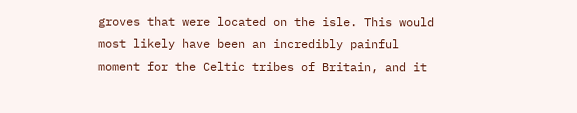groves that were located on the isle. This would most likely have been an incredibly painful moment for the Celtic tribes of Britain, and it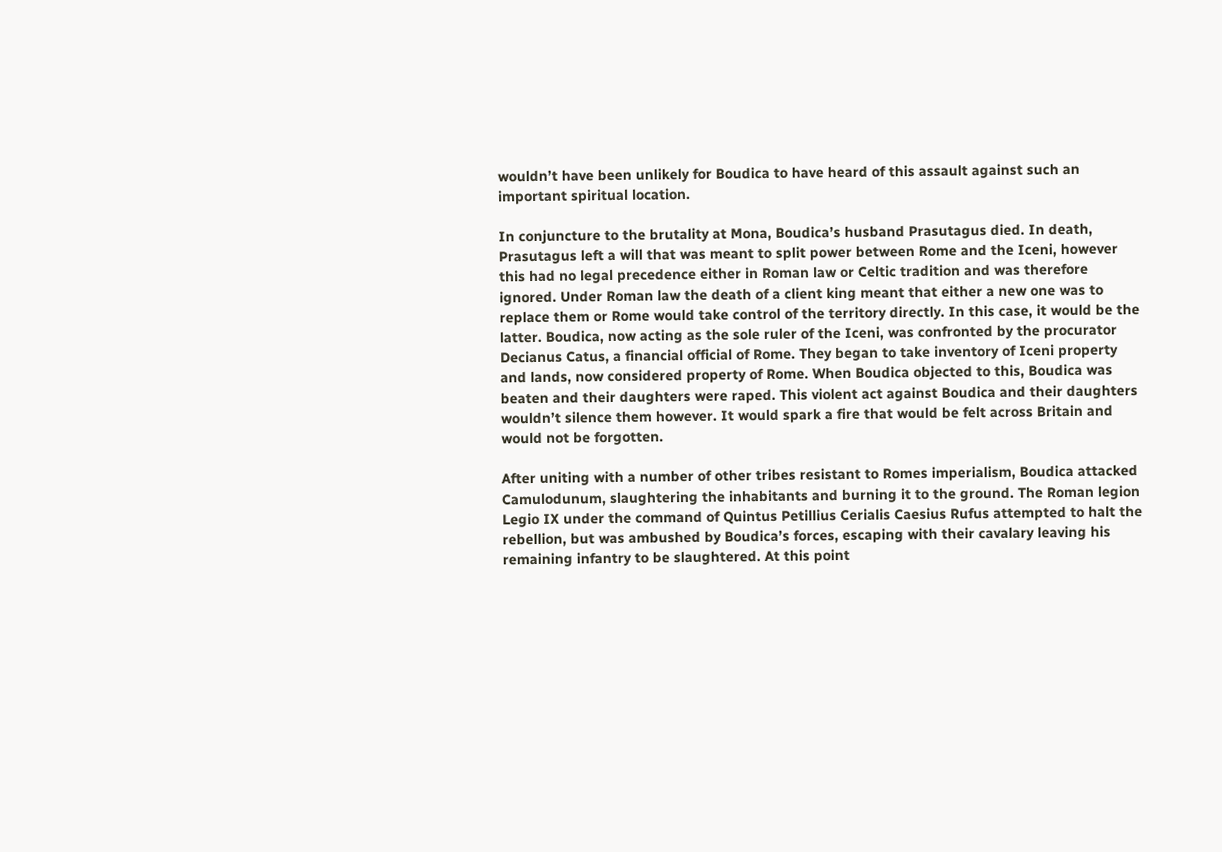wouldn’t have been unlikely for Boudica to have heard of this assault against such an important spiritual location.

In conjuncture to the brutality at Mona, Boudica’s husband Prasutagus died. In death, Prasutagus left a will that was meant to split power between Rome and the Iceni, however this had no legal precedence either in Roman law or Celtic tradition and was therefore ignored. Under Roman law the death of a client king meant that either a new one was to replace them or Rome would take control of the territory directly. In this case, it would be the latter. Boudica, now acting as the sole ruler of the Iceni, was confronted by the procurator Decianus Catus, a financial official of Rome. They began to take inventory of Iceni property and lands, now considered property of Rome. When Boudica objected to this, Boudica was beaten and their daughters were raped. This violent act against Boudica and their daughters wouldn’t silence them however. It would spark a fire that would be felt across Britain and would not be forgotten.

After uniting with a number of other tribes resistant to Romes imperialism, Boudica attacked Camulodunum, slaughtering the inhabitants and burning it to the ground. The Roman legion Legio IX under the command of Quintus Petillius Cerialis Caesius Rufus attempted to halt the rebellion, but was ambushed by Boudica’s forces, escaping with their cavalary leaving his remaining infantry to be slaughtered. At this point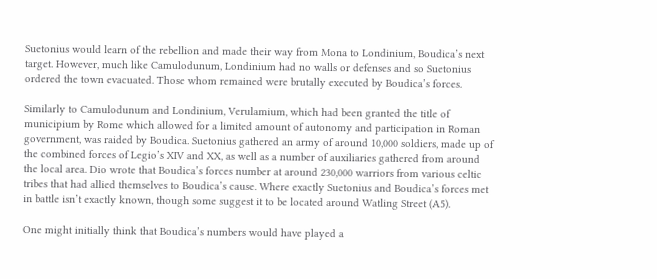Suetonius would learn of the rebellion and made their way from Mona to Londinium, Boudica’s next target. However, much like Camulodunum, Londinium had no walls or defenses and so Suetonius ordered the town evacuated. Those whom remained were brutally executed by Boudica’s forces.

Similarly to Camulodunum and Londinium, Verulamium, which had been granted the title of municipium by Rome which allowed for a limited amount of autonomy and participation in Roman government, was raided by Boudica. Suetonius gathered an army of around 10,000 soldiers, made up of the combined forces of Legio’s XIV and XX, as well as a number of auxiliaries gathered from around the local area. Dio wrote that Boudica’s forces number at around 230,000 warriors from various celtic tribes that had allied themselves to Boudica’s cause. Where exactly Suetonius and Boudica’s forces met in battle isn’t exactly known, though some suggest it to be located around Watling Street (A5).

One might initially think that Boudica’s numbers would have played a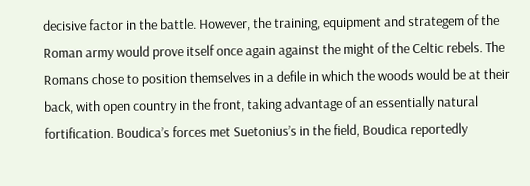decisive factor in the battle. However, the training, equipment and strategem of the Roman army would prove itself once again against the might of the Celtic rebels. The Romans chose to position themselves in a defile in which the woods would be at their back, with open country in the front, taking advantage of an essentially natural fortification. Boudica’s forces met Suetonius’s in the field, Boudica reportedly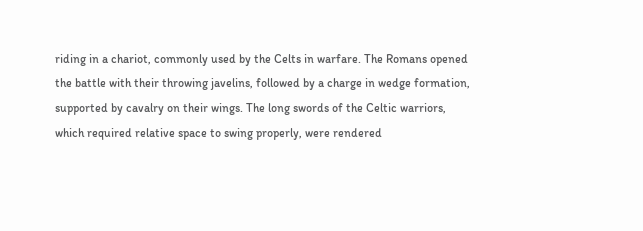riding in a chariot, commonly used by the Celts in warfare. The Romans opened the battle with their throwing javelins, followed by a charge in wedge formation, supported by cavalry on their wings. The long swords of the Celtic warriors, which required relative space to swing properly, were rendered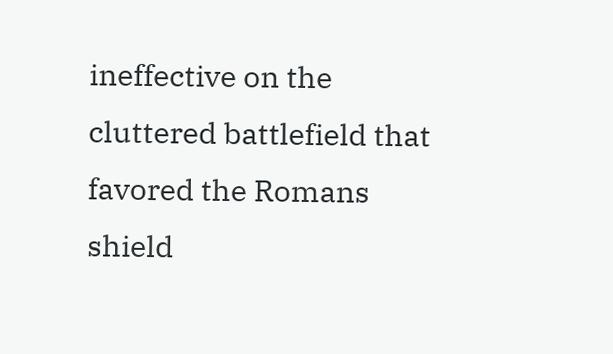ineffective on the cluttered battlefield that favored the Romans shield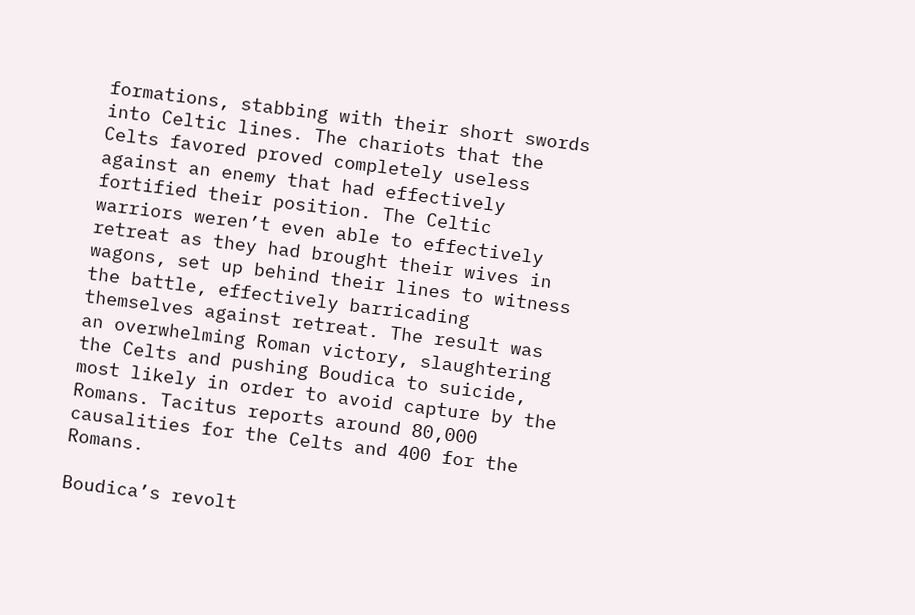formations, stabbing with their short swords into Celtic lines. The chariots that the Celts favored proved completely useless against an enemy that had effectively fortified their position. The Celtic warriors weren’t even able to effectively retreat as they had brought their wives in wagons, set up behind their lines to witness the battle, effectively barricading themselves against retreat. The result was an overwhelming Roman victory, slaughtering the Celts and pushing Boudica to suicide, most likely in order to avoid capture by the Romans. Tacitus reports around 80,000 causalities for the Celts and 400 for the Romans.

Boudica’s revolt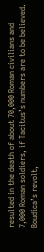resulted in the death of about 70,000 Roman civilians and 7,000 Roman soldiers, if Tacitus’s numbers are to be believed. Boudica’s revolt,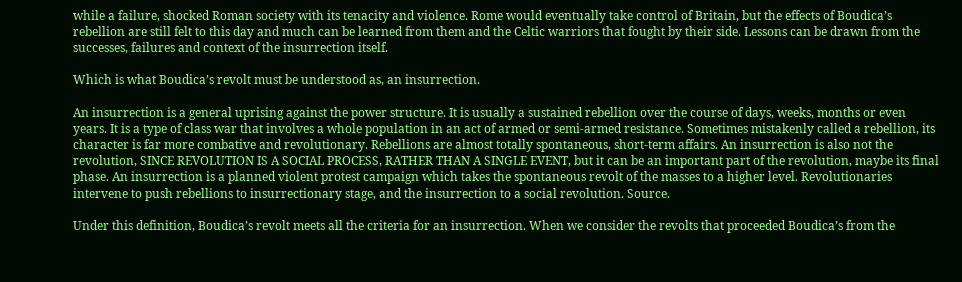while a failure, shocked Roman society with its tenacity and violence. Rome would eventually take control of Britain, but the effects of Boudica’s rebellion are still felt to this day and much can be learned from them and the Celtic warriors that fought by their side. Lessons can be drawn from the successes, failures and context of the insurrection itself.

Which is what Boudica’s revolt must be understood as, an insurrection.

An insurrection is a general uprising against the power structure. It is usually a sustained rebellion over the course of days, weeks, months or even years. It is a type of class war that involves a whole population in an act of armed or semi-armed resistance. Sometimes mistakenly called a rebellion, its character is far more combative and revolutionary. Rebellions are almost totally spontaneous, short-term affairs. An insurrection is also not the revolution, SINCE REVOLUTION IS A SOCIAL PROCESS, RATHER THAN A SINGLE EVENT, but it can be an important part of the revolution, maybe its final phase. An insurrection is a planned violent protest campaign which takes the spontaneous revolt of the masses to a higher level. Revolutionaries intervene to push rebellions to insurrectionary stage, and the insurrection to a social revolution. Source.

Under this definition, Boudica’s revolt meets all the criteria for an insurrection. When we consider the revolts that proceeded Boudica’s from the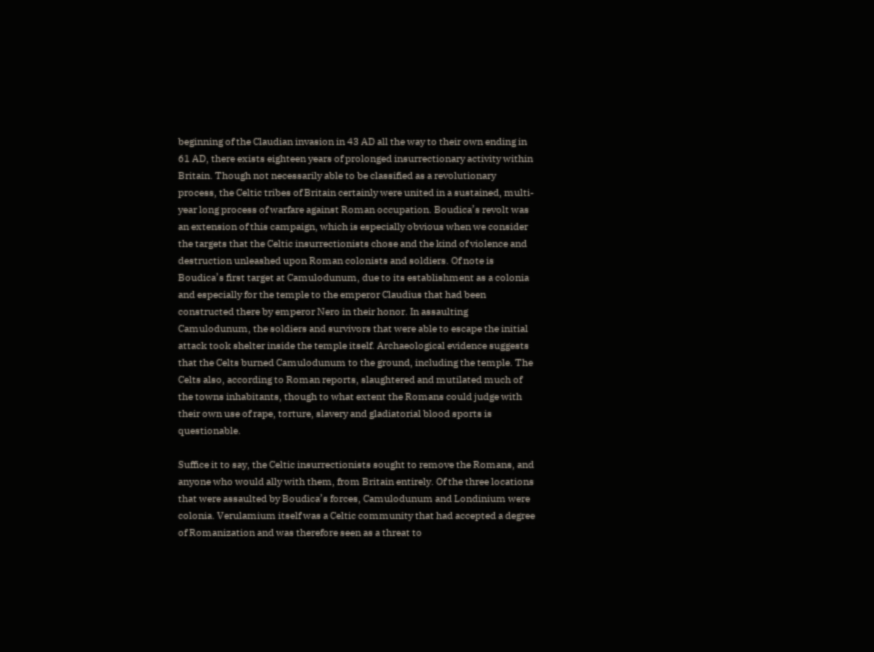beginning of the Claudian invasion in 43 AD all the way to their own ending in 61 AD, there exists eighteen years of prolonged insurrectionary activity within Britain. Though not necessarily able to be classified as a revolutionary process, the Celtic tribes of Britain certainly were united in a sustained, multi-year long process of warfare against Roman occupation. Boudica’s revolt was an extension of this campaign, which is especially obvious when we consider the targets that the Celtic insurrectionists chose and the kind of violence and destruction unleashed upon Roman colonists and soldiers. Of note is Boudica’s first target at Camulodunum, due to its establishment as a colonia and especially for the temple to the emperor Claudius that had been constructed there by emperor Nero in their honor. In assaulting Camulodunum, the soldiers and survivors that were able to escape the initial attack took shelter inside the temple itself. Archaeological evidence suggests that the Celts burned Camulodunum to the ground, including the temple. The Celts also, according to Roman reports, slaughtered and mutilated much of the towns inhabitants, though to what extent the Romans could judge with their own use of rape, torture, slavery and gladiatorial blood sports is questionable.

Suffice it to say, the Celtic insurrectionists sought to remove the Romans, and anyone who would ally with them, from Britain entirely. Of the three locations that were assaulted by Boudica’s forces, Camulodunum and Londinium were colonia. Verulamium itself was a Celtic community that had accepted a degree of Romanization and was therefore seen as a threat to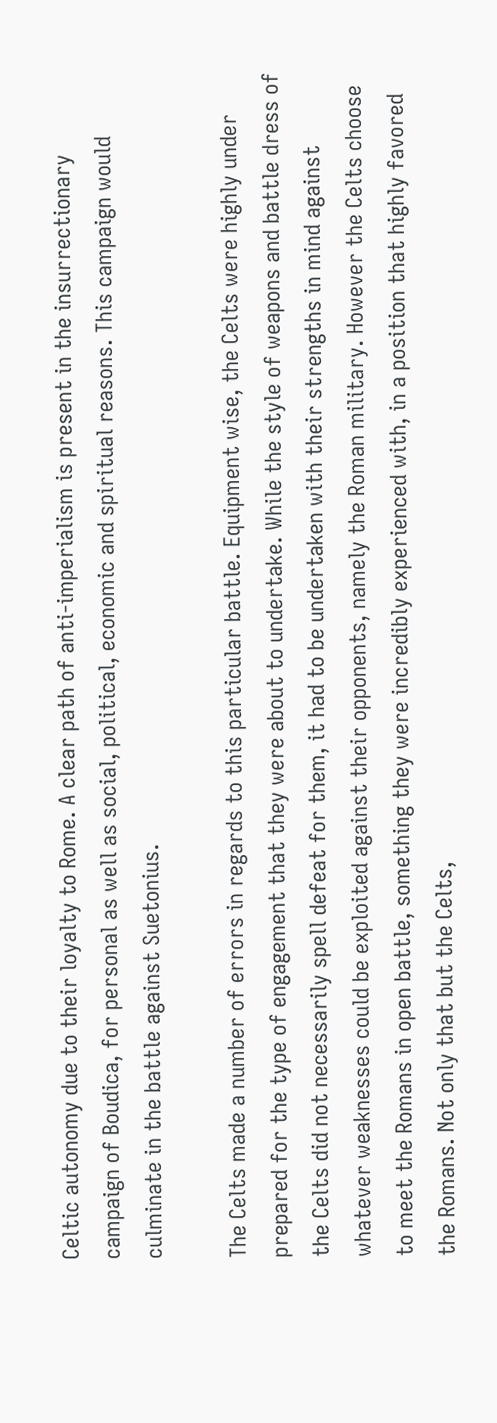Celtic autonomy due to their loyalty to Rome. A clear path of anti-imperialism is present in the insurrectionary campaign of Boudica, for personal as well as social, political, economic and spiritual reasons. This campaign would culminate in the battle against Suetonius.

The Celts made a number of errors in regards to this particular battle. Equipment wise, the Celts were highly under prepared for the type of engagement that they were about to undertake. While the style of weapons and battle dress of the Celts did not necessarily spell defeat for them, it had to be undertaken with their strengths in mind against whatever weaknesses could be exploited against their opponents, namely the Roman military. However the Celts choose to meet the Romans in open battle, something they were incredibly experienced with, in a position that highly favored the Romans. Not only that but the Celts,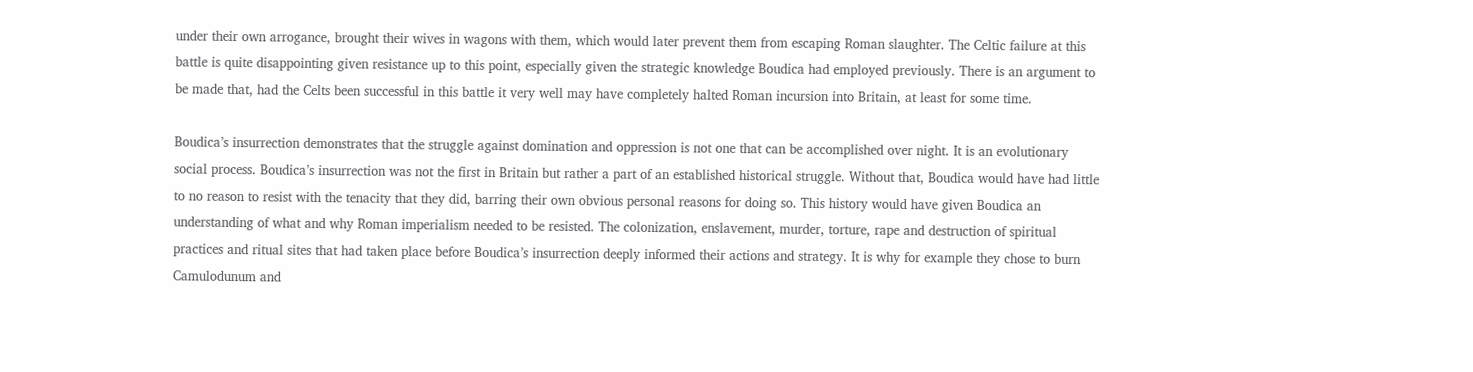under their own arrogance, brought their wives in wagons with them, which would later prevent them from escaping Roman slaughter. The Celtic failure at this battle is quite disappointing given resistance up to this point, especially given the strategic knowledge Boudica had employed previously. There is an argument to be made that, had the Celts been successful in this battle it very well may have completely halted Roman incursion into Britain, at least for some time.

Boudica’s insurrection demonstrates that the struggle against domination and oppression is not one that can be accomplished over night. It is an evolutionary social process. Boudica’s insurrection was not the first in Britain but rather a part of an established historical struggle. Without that, Boudica would have had little to no reason to resist with the tenacity that they did, barring their own obvious personal reasons for doing so. This history would have given Boudica an understanding of what and why Roman imperialism needed to be resisted. The colonization, enslavement, murder, torture, rape and destruction of spiritual practices and ritual sites that had taken place before Boudica’s insurrection deeply informed their actions and strategy. It is why for example they chose to burn Camulodunum and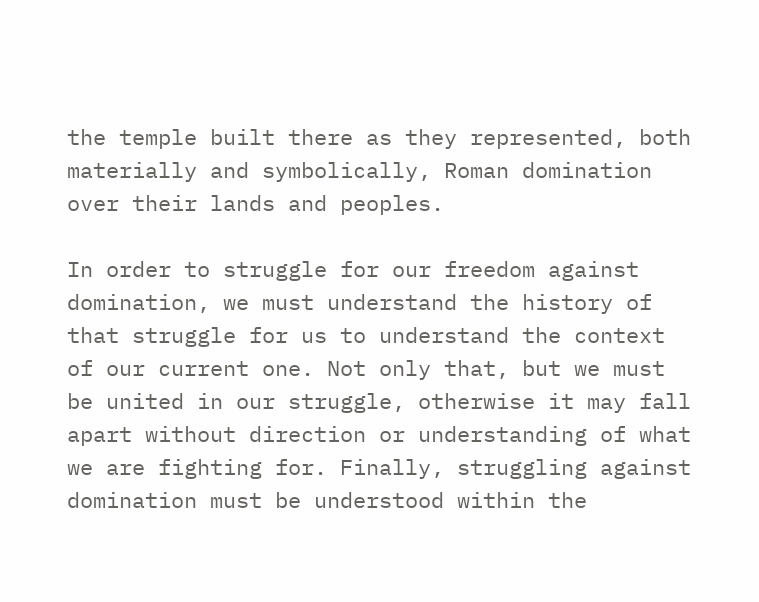the temple built there as they represented, both materially and symbolically, Roman domination over their lands and peoples.

In order to struggle for our freedom against domination, we must understand the history of that struggle for us to understand the context of our current one. Not only that, but we must be united in our struggle, otherwise it may fall apart without direction or understanding of what we are fighting for. Finally, struggling against domination must be understood within the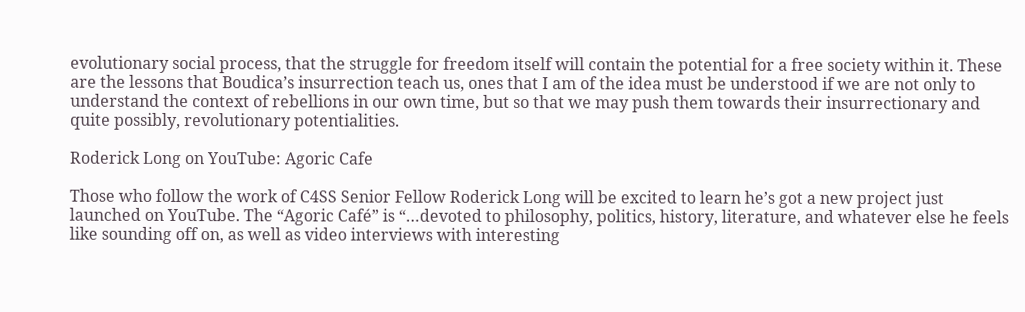evolutionary social process, that the struggle for freedom itself will contain the potential for a free society within it. These are the lessons that Boudica’s insurrection teach us, ones that I am of the idea must be understood if we are not only to understand the context of rebellions in our own time, but so that we may push them towards their insurrectionary and quite possibly, revolutionary potentialities.

Roderick Long on YouTube: Agoric Cafe

Those who follow the work of C4SS Senior Fellow Roderick Long will be excited to learn he’s got a new project just launched on YouTube. The “Agoric Café” is “…devoted to philosophy, politics, history, literature, and whatever else he feels like sounding off on, as well as video interviews with interesting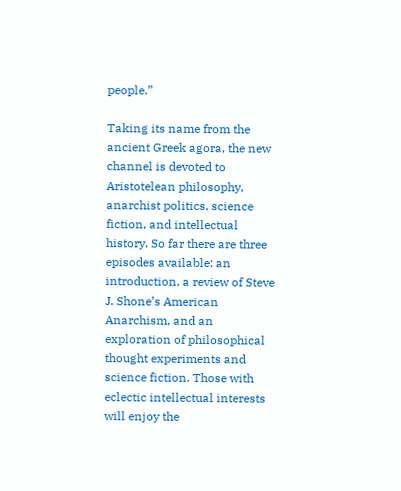people.”

Taking its name from the ancient Greek agora, the new channel is devoted to Aristotelean philosophy, anarchist politics, science fiction, and intellectual history. So far there are three episodes available: an introduction, a review of Steve J. Shone’s American Anarchism, and an exploration of philosophical thought experiments and science fiction. Those with eclectic intellectual interests will enjoy the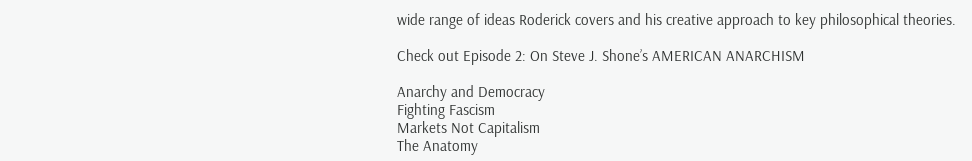wide range of ideas Roderick covers and his creative approach to key philosophical theories.

Check out Episode 2: On Steve J. Shone’s AMERICAN ANARCHISM

Anarchy and Democracy
Fighting Fascism
Markets Not Capitalism
The Anatomy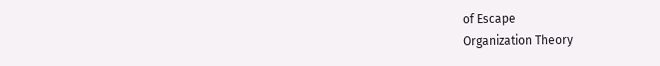of Escape
Organization Theory